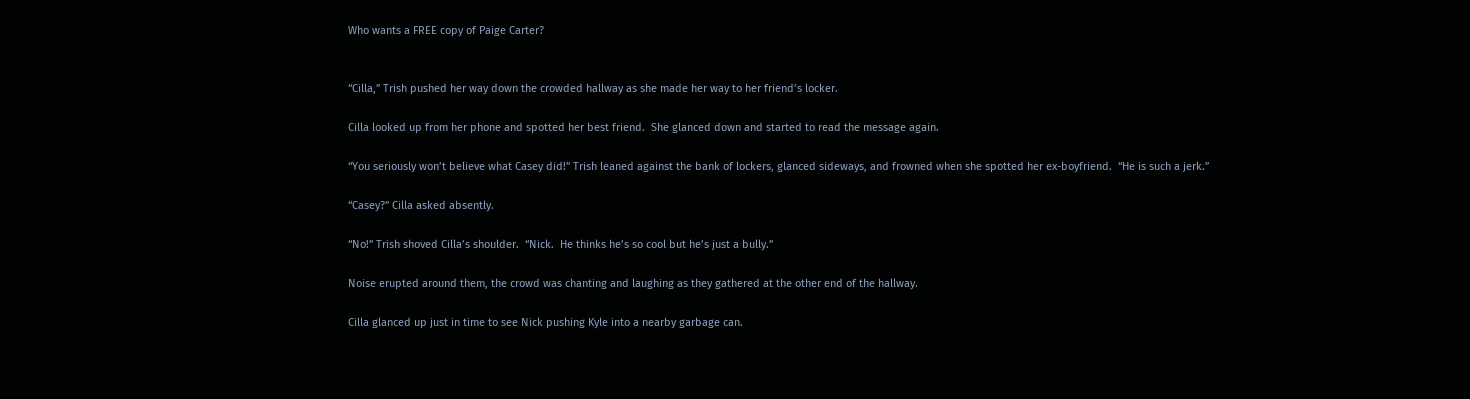Who wants a FREE copy of Paige Carter?


“Cilla,” Trish pushed her way down the crowded hallway as she made her way to her friend’s locker.

Cilla looked up from her phone and spotted her best friend.  She glanced down and started to read the message again.

“You seriously won’t believe what Casey did!” Trish leaned against the bank of lockers, glanced sideways, and frowned when she spotted her ex-boyfriend.  “He is such a jerk.”

“Casey?” Cilla asked absently.

“No!” Trish shoved Cilla’s shoulder.  “Nick.  He thinks he’s so cool but he’s just a bully.”

Noise erupted around them, the crowd was chanting and laughing as they gathered at the other end of the hallway.

Cilla glanced up just in time to see Nick pushing Kyle into a nearby garbage can.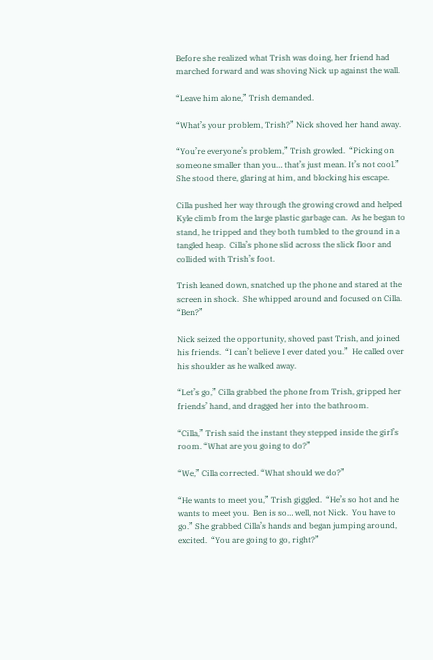Before she realized what Trish was doing, her friend had marched forward and was shoving Nick up against the wall.

“Leave him alone,” Trish demanded.

“What’s your problem, Trish?” Nick shoved her hand away.

“You’re everyone’s problem,” Trish growled.  “Picking on someone smaller than you… that’s just mean. It’s not cool.”  She stood there, glaring at him, and blocking his escape.

Cilla pushed her way through the growing crowd and helped Kyle climb from the large plastic garbage can.  As he began to stand, he tripped and they both tumbled to the ground in a tangled heap.  Cilla’s phone slid across the slick floor and collided with Trish’s foot.

Trish leaned down, snatched up the phone and stared at the screen in shock.  She whipped around and focused on Cilla.  “Ben?”

Nick seized the opportunity, shoved past Trish, and joined his friends.  “I can’t believe I ever dated you.”  He called over his shoulder as he walked away.

“Let’s go,” Cilla grabbed the phone from Trish, gripped her friends’ hand, and dragged her into the bathroom.

“Cilla,” Trish said the instant they stepped inside the girl’s room. “What are you going to do?”

“We,” Cilla corrected. “What should we do?”

“He wants to meet you,” Trish giggled.  “He’s so hot and he wants to meet you.  Ben is so… well, not Nick.  You have to go.” She grabbed Cilla’s hands and began jumping around, excited.  “You are going to go, right?”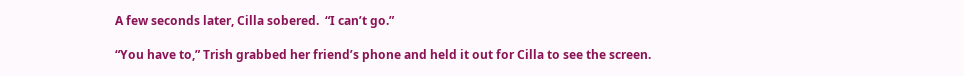A few seconds later, Cilla sobered.  “I can’t go.”

“You have to,” Trish grabbed her friend’s phone and held it out for Cilla to see the screen.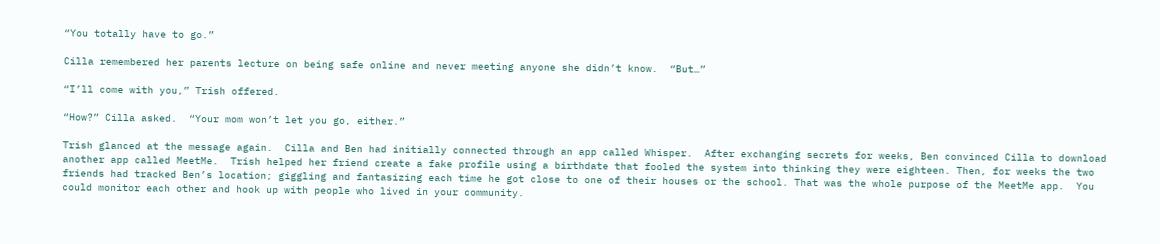“You totally have to go.”

Cilla remembered her parents lecture on being safe online and never meeting anyone she didn’t know.  “But…”

“I’ll come with you,” Trish offered.

“How?” Cilla asked.  “Your mom won’t let you go, either.”

Trish glanced at the message again.  Cilla and Ben had initially connected through an app called Whisper.  After exchanging secrets for weeks, Ben convinced Cilla to download another app called MeetMe.  Trish helped her friend create a fake profile using a birthdate that fooled the system into thinking they were eighteen. Then, for weeks the two friends had tracked Ben’s location; giggling and fantasizing each time he got close to one of their houses or the school. That was the whole purpose of the MeetMe app.  You could monitor each other and hook up with people who lived in your community.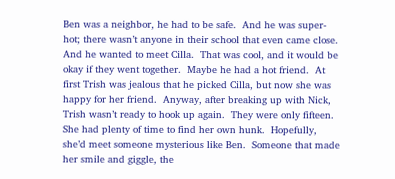Ben was a neighbor, he had to be safe.  And he was super-hot; there wasn’t anyone in their school that even came close. And he wanted to meet Cilla.  That was cool, and it would be okay if they went together.  Maybe he had a hot friend.  At first Trish was jealous that he picked Cilla, but now she was happy for her friend.  Anyway, after breaking up with Nick, Trish wasn’t ready to hook up again.  They were only fifteen. She had plenty of time to find her own hunk.  Hopefully, she’d meet someone mysterious like Ben.  Someone that made her smile and giggle, the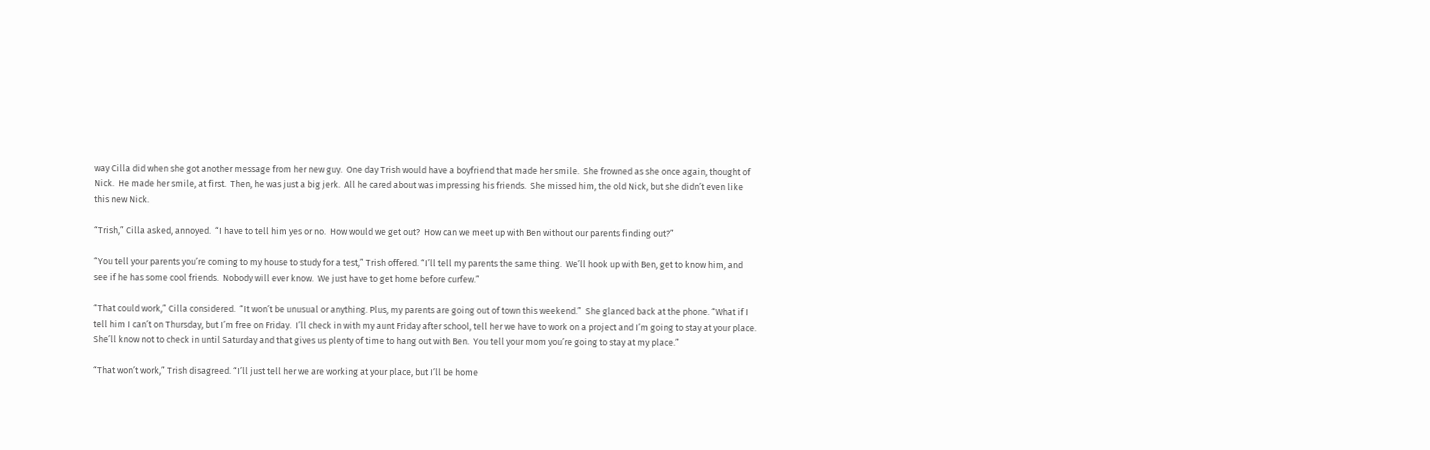way Cilla did when she got another message from her new guy.  One day Trish would have a boyfriend that made her smile.  She frowned as she once again, thought of Nick.  He made her smile, at first.  Then, he was just a big jerk.  All he cared about was impressing his friends.  She missed him, the old Nick, but she didn’t even like this new Nick.

“Trish,” Cilla asked, annoyed.  “I have to tell him yes or no.  How would we get out?  How can we meet up with Ben without our parents finding out?”

“You tell your parents you’re coming to my house to study for a test,” Trish offered. “I’ll tell my parents the same thing.  We’ll hook up with Ben, get to know him, and see if he has some cool friends.  Nobody will ever know.  We just have to get home before curfew.”

“That could work,” Cilla considered.  “It won’t be unusual or anything. Plus, my parents are going out of town this weekend.”  She glanced back at the phone. “What if I tell him I can’t on Thursday, but I’m free on Friday.  I’ll check in with my aunt Friday after school, tell her we have to work on a project and I’m going to stay at your place.  She’ll know not to check in until Saturday and that gives us plenty of time to hang out with Ben.  You tell your mom you’re going to stay at my place.”

“That won’t work,” Trish disagreed. “I’ll just tell her we are working at your place, but I’ll be home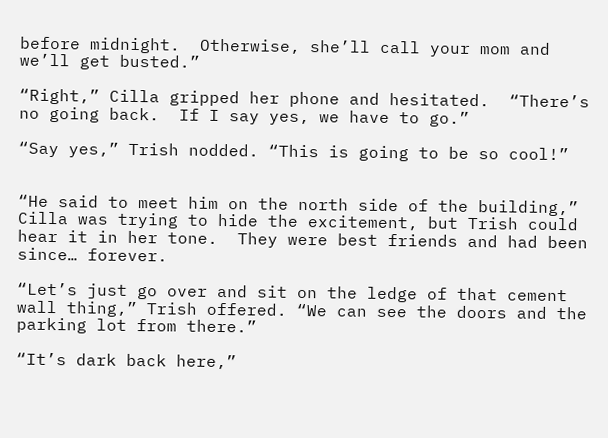before midnight.  Otherwise, she’ll call your mom and we’ll get busted.”

“Right,” Cilla gripped her phone and hesitated.  “There’s no going back.  If I say yes, we have to go.”

“Say yes,” Trish nodded. “This is going to be so cool!”


“He said to meet him on the north side of the building,” Cilla was trying to hide the excitement, but Trish could hear it in her tone.  They were best friends and had been since… forever.

“Let’s just go over and sit on the ledge of that cement wall thing,” Trish offered. “We can see the doors and the parking lot from there.”

“It’s dark back here,”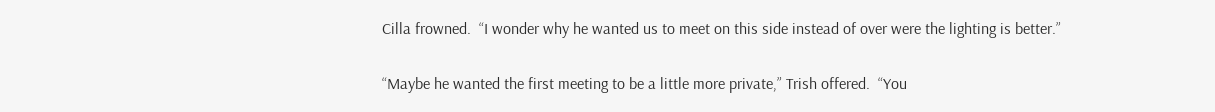Cilla frowned.  “I wonder why he wanted us to meet on this side instead of over were the lighting is better.”

“Maybe he wanted the first meeting to be a little more private,” Trish offered.  “You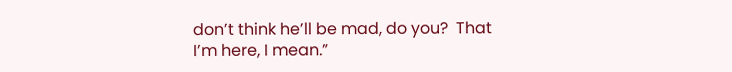don’t think he’ll be mad, do you?  That I’m here, I mean.”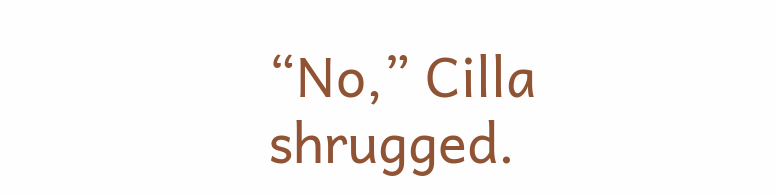“No,” Cilla shrugged.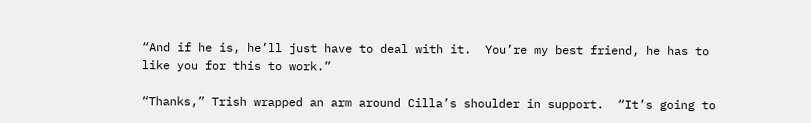“And if he is, he’ll just have to deal with it.  You’re my best friend, he has to like you for this to work.”

“Thanks,” Trish wrapped an arm around Cilla’s shoulder in support.  “It’s going to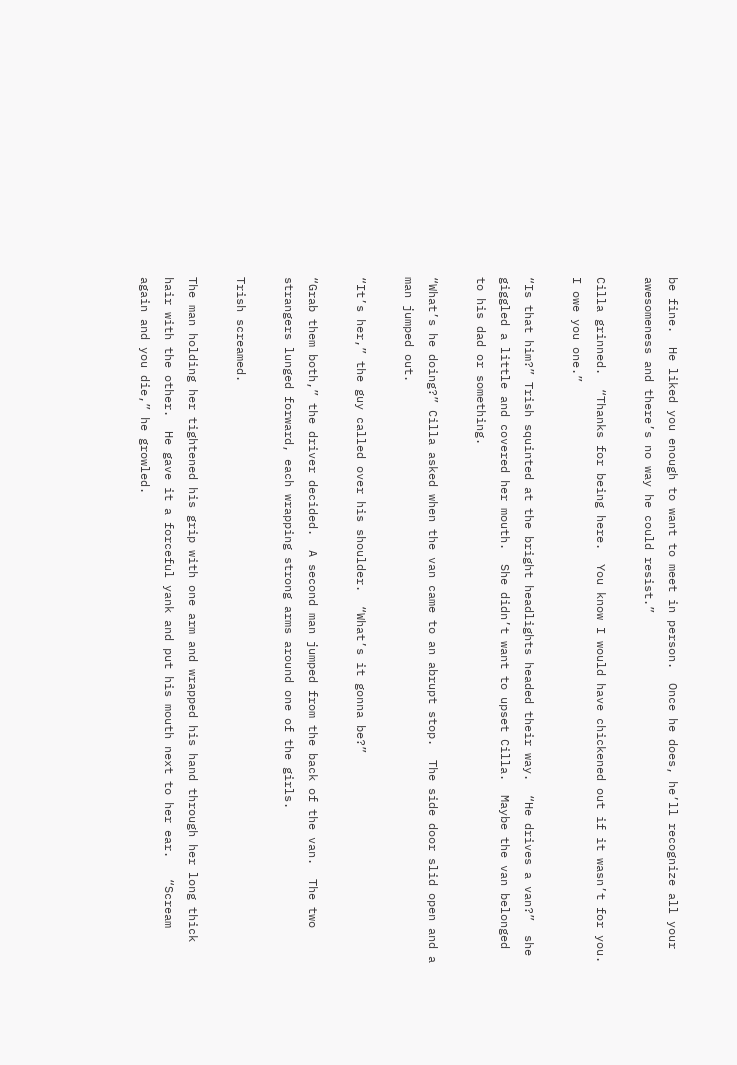be fine.  He liked you enough to want to meet in person.  Once he does, he’ll recognize all your awesomeness and there’s no way he could resist.”

Cilla grinned.  “Thanks for being here.  You know I would have chickened out if it wasn’t for you.  I owe you one.”

“Is that him?” Trish squinted at the bright headlights headed their way.  “He drives a van?”  she giggled a little and covered her mouth.  She didn’t want to upset Cilla.  Maybe the van belonged to his dad or something.

“What’s he doing?” Cilla asked when the van came to an abrupt stop.  The side door slid open and a man jumped out.

“It’s her,” the guy called over his shoulder.  “What’s it gonna be?”

“Grab them both,” the driver decided.  A second man jumped from the back of the van.  The two strangers lunged forward, each wrapping strong arms around one of the girls.

Trish screamed.

The man holding her tightened his grip with one arm and wrapped his hand through her long thick hair with the other.  He gave it a forceful yank and put his mouth next to her ear.   “Scream again and you die,” he growled.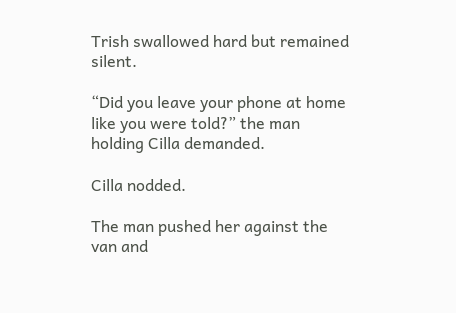Trish swallowed hard but remained silent.

“Did you leave your phone at home like you were told?” the man holding Cilla demanded.

Cilla nodded.

The man pushed her against the van and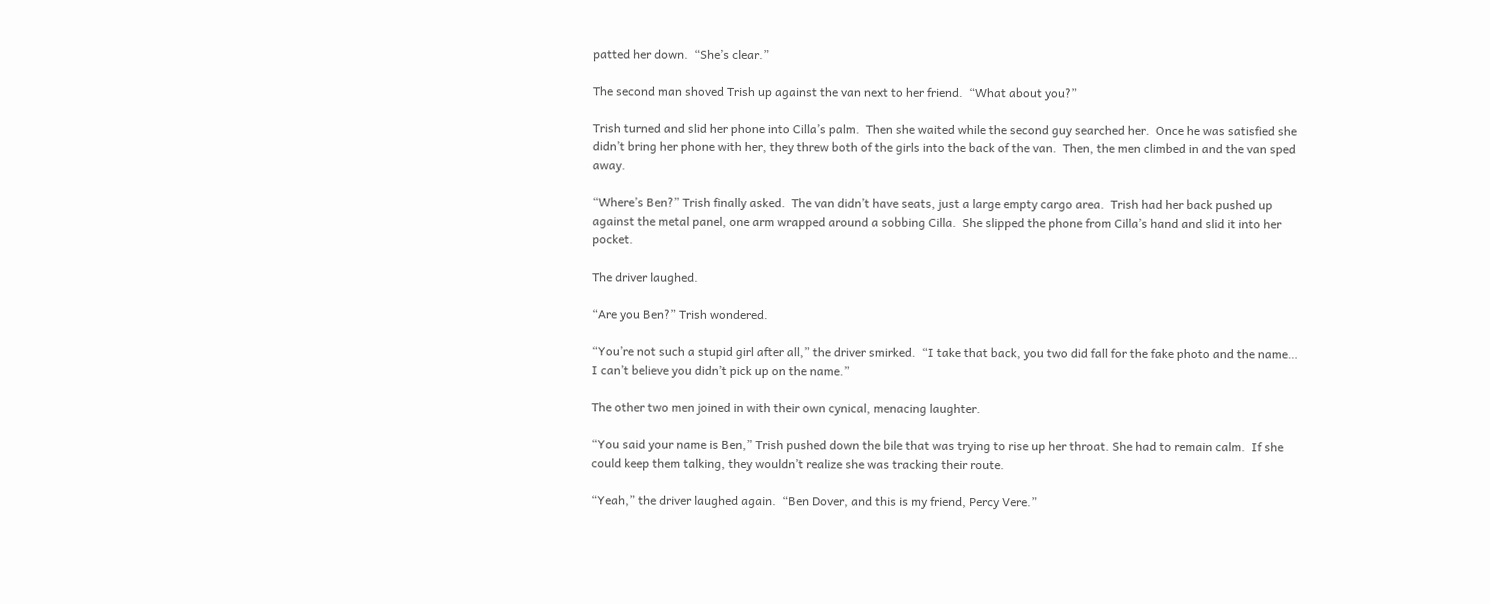patted her down.  “She’s clear.”

The second man shoved Trish up against the van next to her friend.  “What about you?”

Trish turned and slid her phone into Cilla’s palm.  Then she waited while the second guy searched her.  Once he was satisfied she didn’t bring her phone with her, they threw both of the girls into the back of the van.  Then, the men climbed in and the van sped away.

“Where’s Ben?” Trish finally asked.  The van didn’t have seats, just a large empty cargo area.  Trish had her back pushed up against the metal panel, one arm wrapped around a sobbing Cilla.  She slipped the phone from Cilla’s hand and slid it into her pocket.

The driver laughed.

“Are you Ben?” Trish wondered.

“You’re not such a stupid girl after all,” the driver smirked.  “I take that back, you two did fall for the fake photo and the name… I can’t believe you didn’t pick up on the name.”

The other two men joined in with their own cynical, menacing laughter.

“You said your name is Ben,” Trish pushed down the bile that was trying to rise up her throat. She had to remain calm.  If she could keep them talking, they wouldn’t realize she was tracking their route.

“Yeah,” the driver laughed again.  “Ben Dover, and this is my friend, Percy Vere.”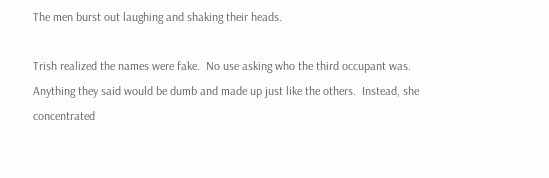The men burst out laughing and shaking their heads.

Trish realized the names were fake.  No use asking who the third occupant was.  Anything they said would be dumb and made up just like the others.  Instead, she concentrated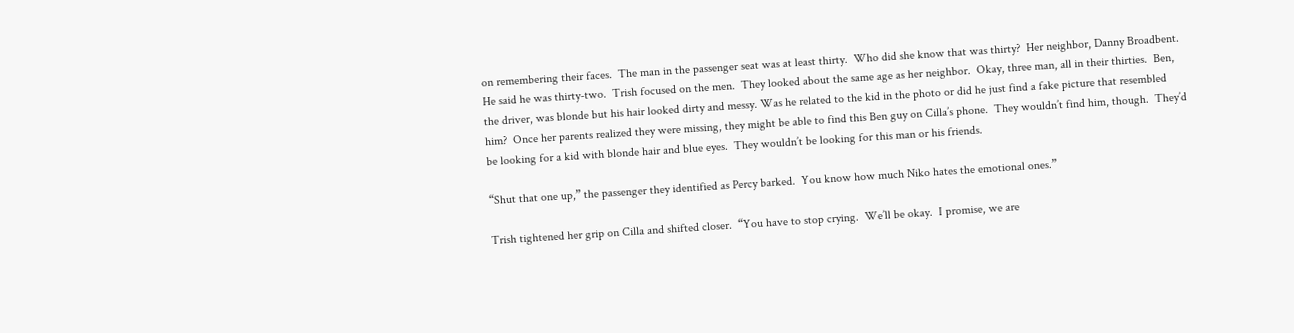on remembering their faces.  The man in the passenger seat was at least thirty.  Who did she know that was thirty?  Her neighbor, Danny Broadbent.  He said he was thirty-two.  Trish focused on the men.  They looked about the same age as her neighbor.  Okay, three man, all in their thirties.  Ben, the driver, was blonde but his hair looked dirty and messy. Was he related to the kid in the photo or did he just find a fake picture that resembled him?  Once her parents realized they were missing, they might be able to find this Ben guy on Cilla’s phone.  They wouldn’t find him, though.  They’d be looking for a kid with blonde hair and blue eyes.  They wouldn’t be looking for this man or his friends.

“Shut that one up,” the passenger they identified as Percy barked.  You know how much Niko hates the emotional ones.”

Trish tightened her grip on Cilla and shifted closer.  “You have to stop crying.  We’ll be okay.  I promise, we are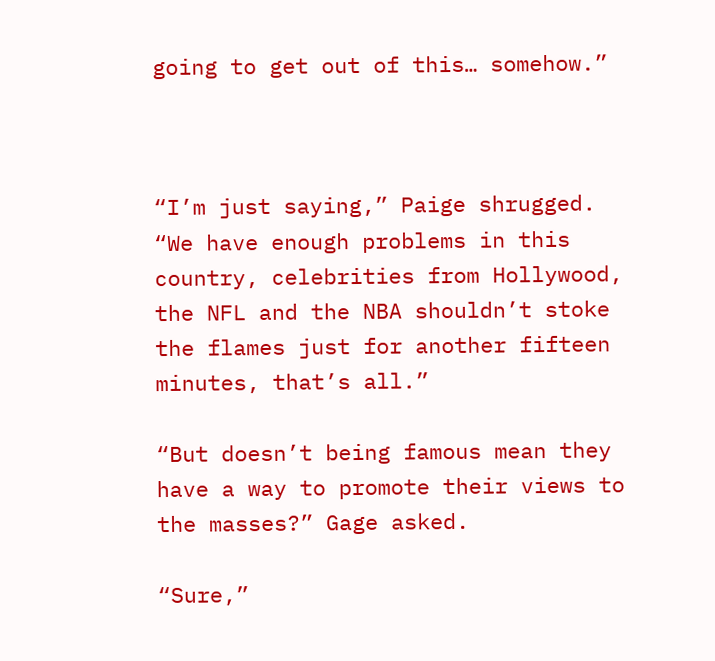going to get out of this… somehow.”



“I’m just saying,” Paige shrugged.  “We have enough problems in this country, celebrities from Hollywood, the NFL and the NBA shouldn’t stoke the flames just for another fifteen minutes, that’s all.”

“But doesn’t being famous mean they have a way to promote their views to the masses?” Gage asked.

“Sure,”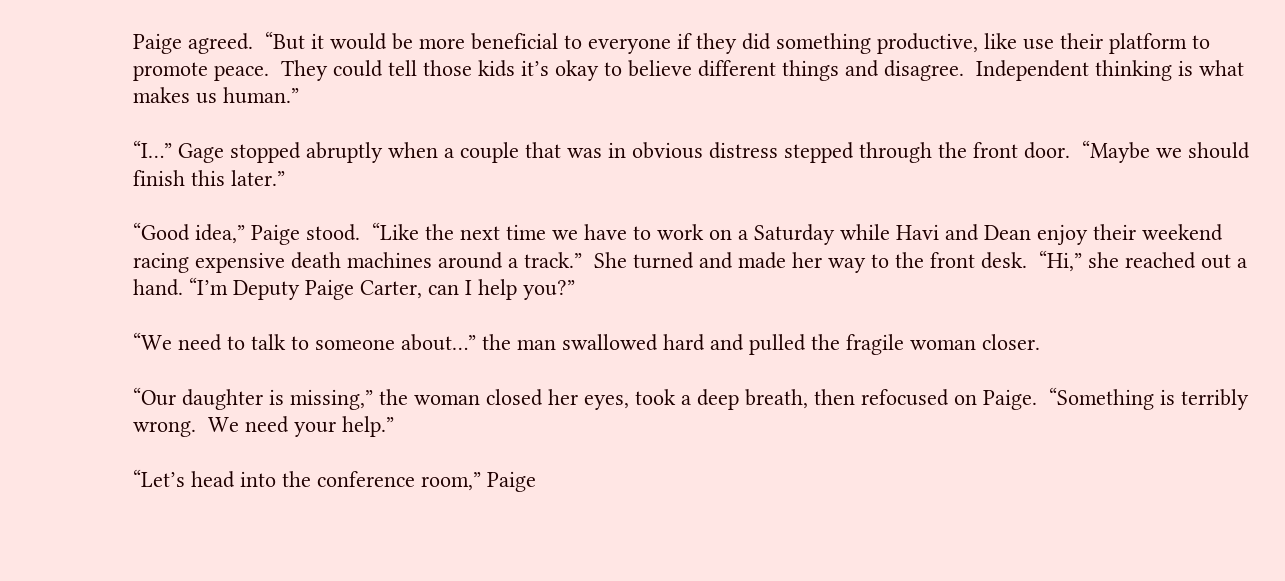Paige agreed.  “But it would be more beneficial to everyone if they did something productive, like use their platform to promote peace.  They could tell those kids it’s okay to believe different things and disagree.  Independent thinking is what makes us human.”

“I…” Gage stopped abruptly when a couple that was in obvious distress stepped through the front door.  “Maybe we should finish this later.”

“Good idea,” Paige stood.  “Like the next time we have to work on a Saturday while Havi and Dean enjoy their weekend racing expensive death machines around a track.”  She turned and made her way to the front desk.  “Hi,” she reached out a hand. “I’m Deputy Paige Carter, can I help you?”

“We need to talk to someone about…” the man swallowed hard and pulled the fragile woman closer.

“Our daughter is missing,” the woman closed her eyes, took a deep breath, then refocused on Paige.  “Something is terribly wrong.  We need your help.”

“Let’s head into the conference room,” Paige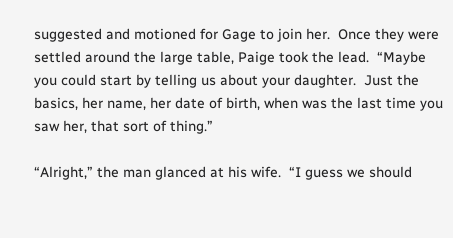suggested and motioned for Gage to join her.  Once they were settled around the large table, Paige took the lead.  “Maybe you could start by telling us about your daughter.  Just the basics, her name, her date of birth, when was the last time you saw her, that sort of thing.”

“Alright,” the man glanced at his wife.  “I guess we should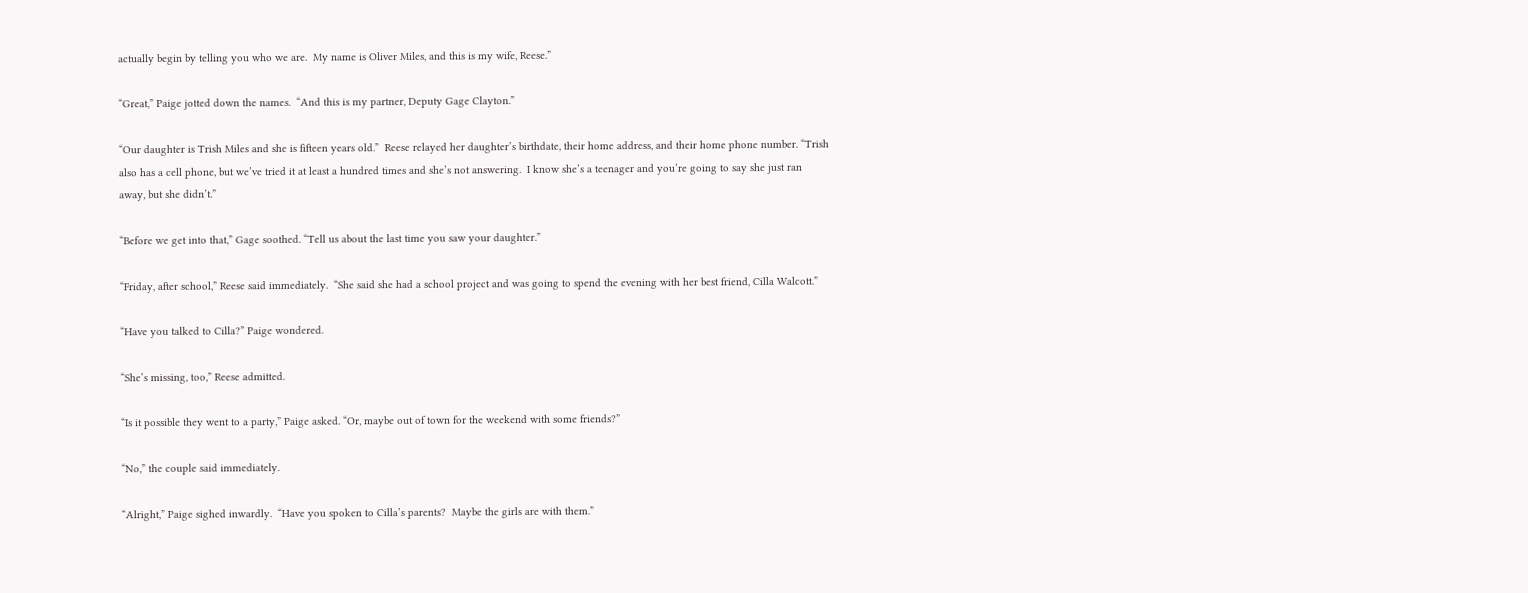actually begin by telling you who we are.  My name is Oliver Miles, and this is my wife, Reese.”

“Great,” Paige jotted down the names.  “And this is my partner, Deputy Gage Clayton.”

“Our daughter is Trish Miles and she is fifteen years old.”  Reese relayed her daughter’s birthdate, their home address, and their home phone number. “Trish also has a cell phone, but we’ve tried it at least a hundred times and she’s not answering.  I know she’s a teenager and you’re going to say she just ran away, but she didn’t.”

“Before we get into that,” Gage soothed. “Tell us about the last time you saw your daughter.”

“Friday, after school,” Reese said immediately.  “She said she had a school project and was going to spend the evening with her best friend, Cilla Walcott.”

“Have you talked to Cilla?” Paige wondered.

“She’s missing, too,” Reese admitted.

“Is it possible they went to a party,” Paige asked. “Or, maybe out of town for the weekend with some friends?”

“No,” the couple said immediately.

“Alright,” Paige sighed inwardly.  “Have you spoken to Cilla’s parents?  Maybe the girls are with them.”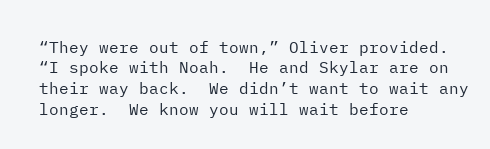“They were out of town,” Oliver provided. “I spoke with Noah.  He and Skylar are on their way back.  We didn’t want to wait any longer.  We know you will wait before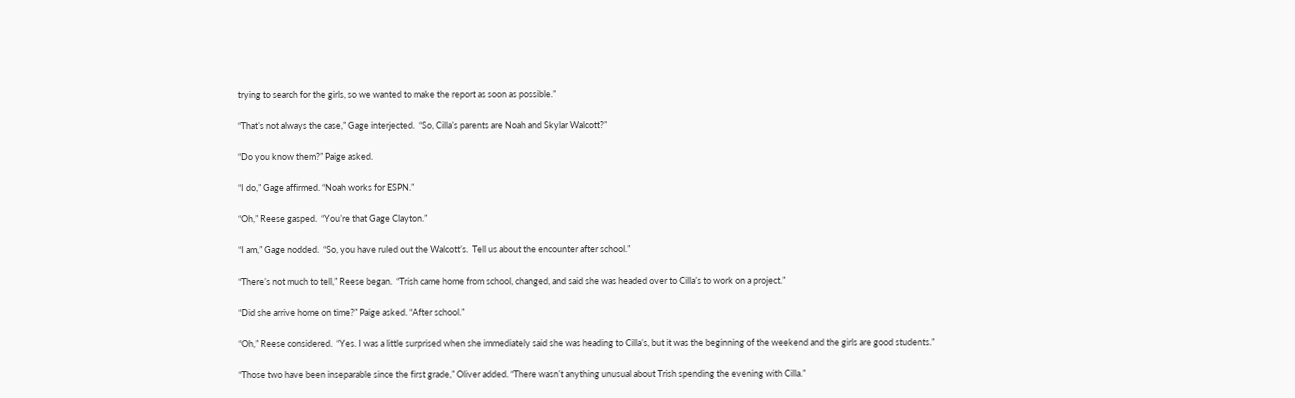trying to search for the girls, so we wanted to make the report as soon as possible.”

“That’s not always the case,” Gage interjected.  “So, Cilla’s parents are Noah and Skylar Walcott?”

“Do you know them?” Paige asked.

“I do,” Gage affirmed. “Noah works for ESPN.”

“Oh,” Reese gasped.  “You’re that Gage Clayton.”

“I am,” Gage nodded.  “So, you have ruled out the Walcott’s.  Tell us about the encounter after school.”

“There’s not much to tell,” Reese began.  “Trish came home from school, changed, and said she was headed over to Cilla’s to work on a project.”

“Did she arrive home on time?” Paige asked. “After school.”

“Oh,” Reese considered.  “Yes. I was a little surprised when she immediately said she was heading to Cilla’s, but it was the beginning of the weekend and the girls are good students.”

“Those two have been inseparable since the first grade,” Oliver added. “There wasn’t anything unusual about Trish spending the evening with Cilla.”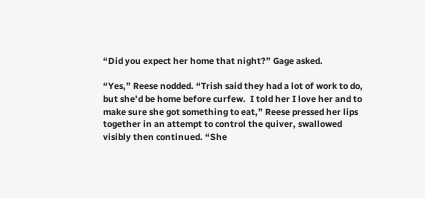“Did you expect her home that night?” Gage asked.

“Yes,” Reese nodded. “Trish said they had a lot of work to do, but she’d be home before curfew.  I told her I love her and to make sure she got something to eat,” Reese pressed her lips together in an attempt to control the quiver, swallowed visibly then continued. “She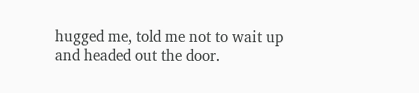hugged me, told me not to wait up and headed out the door.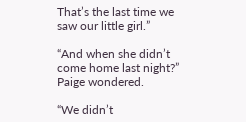That’s the last time we saw our little girl.”

“And when she didn’t come home last night?” Paige wondered.

“We didn’t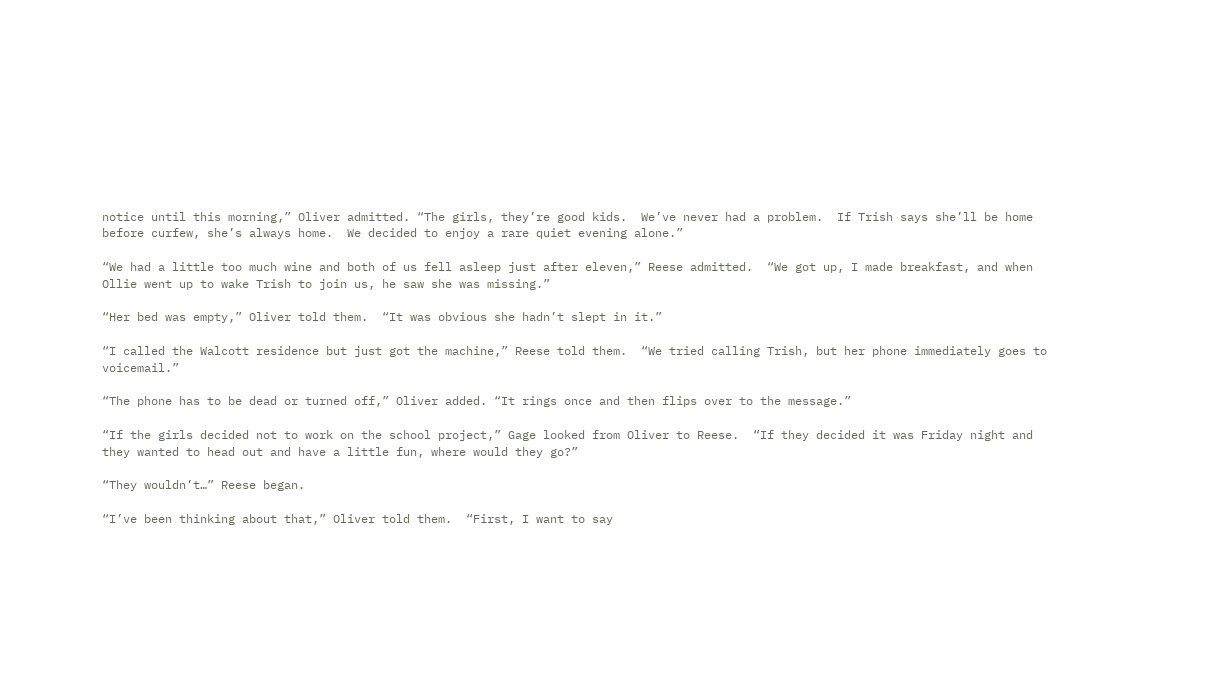notice until this morning,” Oliver admitted. “The girls, they’re good kids.  We’ve never had a problem.  If Trish says she’ll be home before curfew, she’s always home.  We decided to enjoy a rare quiet evening alone.”

“We had a little too much wine and both of us fell asleep just after eleven,” Reese admitted.  “We got up, I made breakfast, and when Ollie went up to wake Trish to join us, he saw she was missing.”

“Her bed was empty,” Oliver told them.  “It was obvious she hadn’t slept in it.”

“I called the Walcott residence but just got the machine,” Reese told them.  “We tried calling Trish, but her phone immediately goes to voicemail.”

“The phone has to be dead or turned off,” Oliver added. “It rings once and then flips over to the message.”

“If the girls decided not to work on the school project,” Gage looked from Oliver to Reese.  “If they decided it was Friday night and they wanted to head out and have a little fun, where would they go?”

“They wouldn’t…” Reese began.

“I’ve been thinking about that,” Oliver told them.  “First, I want to say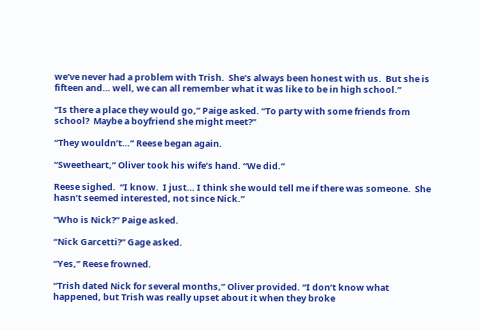we’ve never had a problem with Trish.  She’s always been honest with us.  But she is fifteen and… well, we can all remember what it was like to be in high school.”

“Is there a place they would go,” Paige asked. “To party with some friends from school?  Maybe a boyfriend she might meet?”

“They wouldn’t…” Reese began again.

“Sweetheart,” Oliver took his wife’s hand. “We did.”

Reese sighed.  “I know.  I just… I think she would tell me if there was someone.  She hasn’t seemed interested, not since Nick.”

“Who is Nick?” Paige asked.

“Nick Garcetti?” Gage asked.

“Yes,” Reese frowned.

“Trish dated Nick for several months,” Oliver provided. “I don’t know what happened, but Trish was really upset about it when they broke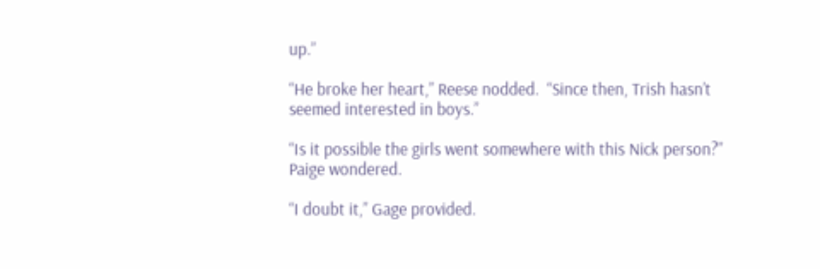up.”

“He broke her heart,” Reese nodded.  “Since then, Trish hasn’t seemed interested in boys.”

“Is it possible the girls went somewhere with this Nick person?” Paige wondered.

“I doubt it,” Gage provided.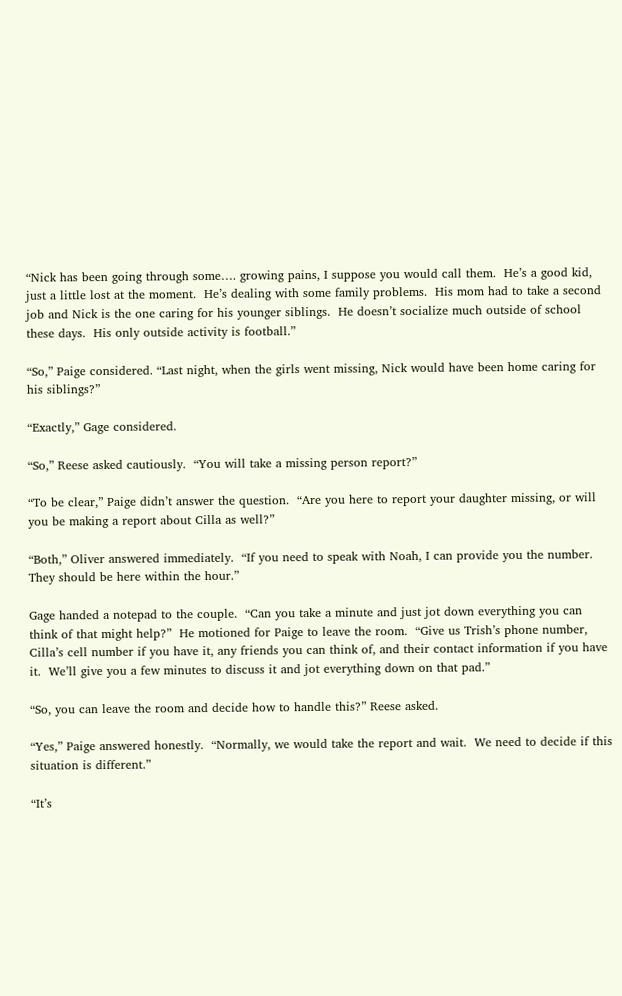“Nick has been going through some…. growing pains, I suppose you would call them.  He’s a good kid, just a little lost at the moment.  He’s dealing with some family problems.  His mom had to take a second job and Nick is the one caring for his younger siblings.  He doesn’t socialize much outside of school these days.  His only outside activity is football.”

“So,” Paige considered. “Last night, when the girls went missing, Nick would have been home caring for his siblings?”

“Exactly,” Gage considered.

“So,” Reese asked cautiously.  “You will take a missing person report?”

“To be clear,” Paige didn’t answer the question.  “Are you here to report your daughter missing, or will you be making a report about Cilla as well?”

“Both,” Oliver answered immediately.  “If you need to speak with Noah, I can provide you the number.  They should be here within the hour.”

Gage handed a notepad to the couple.  “Can you take a minute and just jot down everything you can think of that might help?”  He motioned for Paige to leave the room.  “Give us Trish’s phone number, Cilla’s cell number if you have it, any friends you can think of, and their contact information if you have it.  We’ll give you a few minutes to discuss it and jot everything down on that pad.”

“So, you can leave the room and decide how to handle this?” Reese asked.

“Yes,” Paige answered honestly.  “Normally, we would take the report and wait.  We need to decide if this situation is different.”

“It’s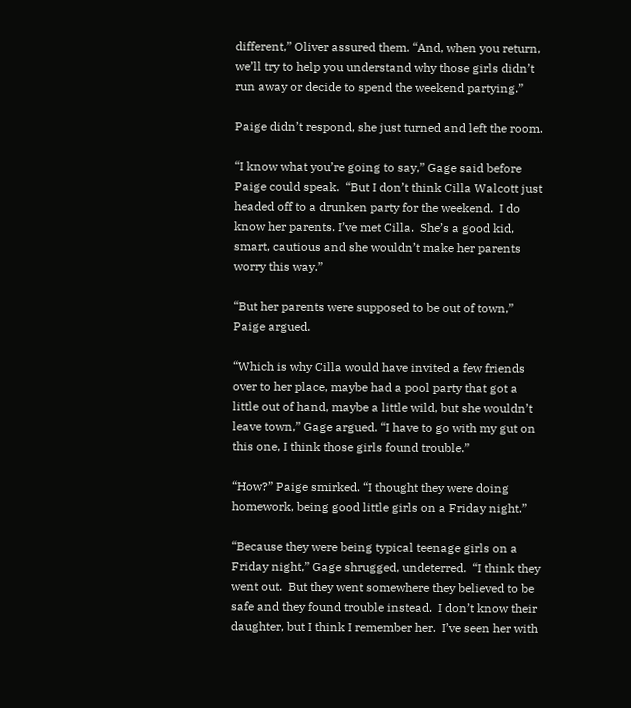different,” Oliver assured them. “And, when you return, we’ll try to help you understand why those girls didn’t run away or decide to spend the weekend partying.”

Paige didn’t respond, she just turned and left the room.

“I know what you’re going to say,” Gage said before Paige could speak.  “But I don’t think Cilla Walcott just headed off to a drunken party for the weekend.  I do know her parents. I’ve met Cilla.  She’s a good kid, smart, cautious and she wouldn’t make her parents worry this way.”

“But her parents were supposed to be out of town,” Paige argued.

“Which is why Cilla would have invited a few friends over to her place, maybe had a pool party that got a little out of hand, maybe a little wild, but she wouldn’t leave town,” Gage argued. “I have to go with my gut on this one, I think those girls found trouble.”

“How?” Paige smirked. “I thought they were doing homework, being good little girls on a Friday night.”

“Because they were being typical teenage girls on a Friday night,” Gage shrugged, undeterred.  “I think they went out.  But they went somewhere they believed to be safe and they found trouble instead.  I don’t know their daughter, but I think I remember her.  I’ve seen her with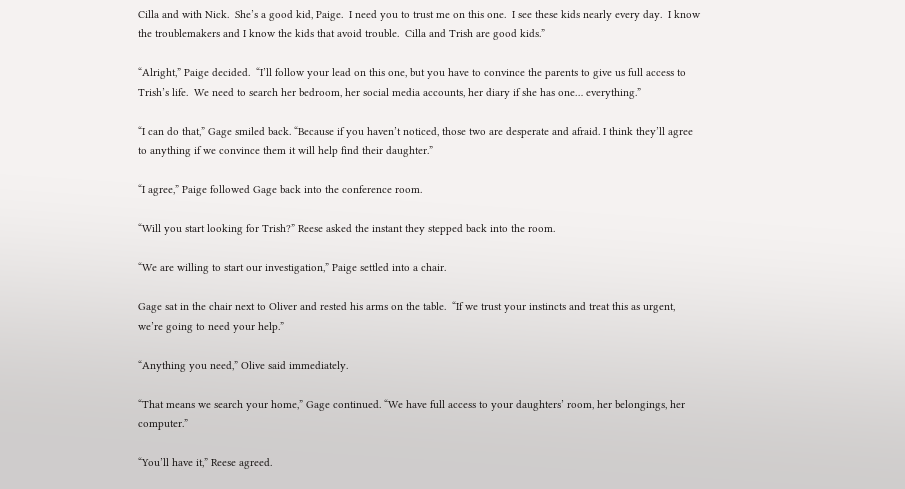Cilla and with Nick.  She’s a good kid, Paige.  I need you to trust me on this one.  I see these kids nearly every day.  I know the troublemakers and I know the kids that avoid trouble.  Cilla and Trish are good kids.”

“Alright,” Paige decided.  “I’ll follow your lead on this one, but you have to convince the parents to give us full access to Trish’s life.  We need to search her bedroom, her social media accounts, her diary if she has one… everything.”

“I can do that,” Gage smiled back. “Because if you haven’t noticed, those two are desperate and afraid. I think they’ll agree to anything if we convince them it will help find their daughter.”

“I agree,” Paige followed Gage back into the conference room.

“Will you start looking for Trish?” Reese asked the instant they stepped back into the room.

“We are willing to start our investigation,” Paige settled into a chair.

Gage sat in the chair next to Oliver and rested his arms on the table.  “If we trust your instincts and treat this as urgent, we’re going to need your help.”

“Anything you need,” Olive said immediately.

“That means we search your home,” Gage continued. “We have full access to your daughters’ room, her belongings, her computer.”

“You’ll have it,” Reese agreed.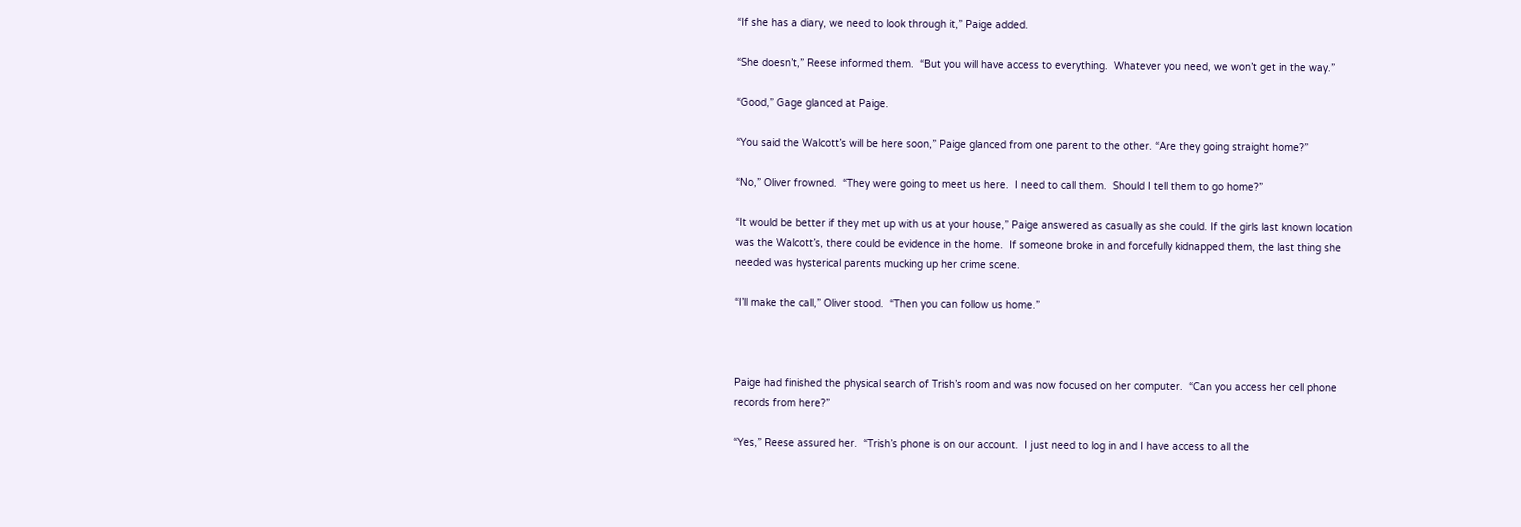“If she has a diary, we need to look through it,” Paige added.

“She doesn’t,” Reese informed them.  “But you will have access to everything.  Whatever you need, we won’t get in the way.”

“Good,” Gage glanced at Paige.

“You said the Walcott’s will be here soon,” Paige glanced from one parent to the other. “Are they going straight home?”

“No,” Oliver frowned.  “They were going to meet us here.  I need to call them.  Should I tell them to go home?”

“It would be better if they met up with us at your house,” Paige answered as casually as she could. If the girls last known location was the Walcott’s, there could be evidence in the home.  If someone broke in and forcefully kidnapped them, the last thing she needed was hysterical parents mucking up her crime scene.

“I’ll make the call,” Oliver stood.  “Then you can follow us home.”



Paige had finished the physical search of Trish’s room and was now focused on her computer.  “Can you access her cell phone records from here?”

“Yes,” Reese assured her.  “Trish’s phone is on our account.  I just need to log in and I have access to all the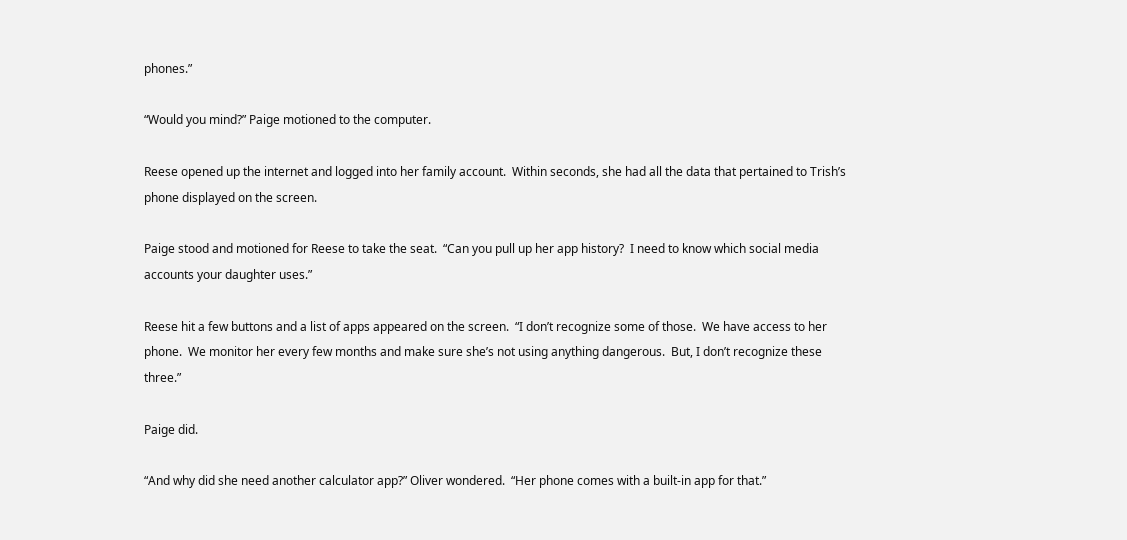phones.”

“Would you mind?” Paige motioned to the computer.

Reese opened up the internet and logged into her family account.  Within seconds, she had all the data that pertained to Trish’s phone displayed on the screen.

Paige stood and motioned for Reese to take the seat.  “Can you pull up her app history?  I need to know which social media accounts your daughter uses.”

Reese hit a few buttons and a list of apps appeared on the screen.  “I don’t recognize some of those.  We have access to her phone.  We monitor her every few months and make sure she’s not using anything dangerous.  But, I don’t recognize these three.”

Paige did.

“And why did she need another calculator app?” Oliver wondered.  “Her phone comes with a built-in app for that.”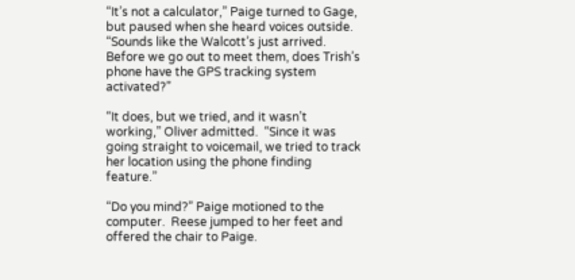“It’s not a calculator,” Paige turned to Gage, but paused when she heard voices outside.  “Sounds like the Walcott’s just arrived.  Before we go out to meet them, does Trish’s phone have the GPS tracking system activated?”

“It does, but we tried, and it wasn’t working,” Oliver admitted.  “Since it was going straight to voicemail, we tried to track her location using the phone finding feature.”

“Do you mind?” Paige motioned to the computer.  Reese jumped to her feet and offered the chair to Paige.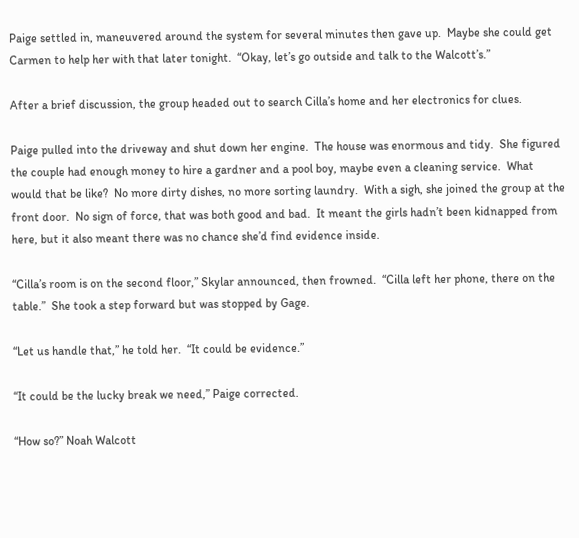Paige settled in, maneuvered around the system for several minutes then gave up.  Maybe she could get Carmen to help her with that later tonight.  “Okay, let’s go outside and talk to the Walcott’s.”

After a brief discussion, the group headed out to search Cilla’s home and her electronics for clues.

Paige pulled into the driveway and shut down her engine.  The house was enormous and tidy.  She figured the couple had enough money to hire a gardner and a pool boy, maybe even a cleaning service.  What would that be like?  No more dirty dishes, no more sorting laundry.  With a sigh, she joined the group at the front door.  No sign of force, that was both good and bad.  It meant the girls hadn’t been kidnapped from here, but it also meant there was no chance she’d find evidence inside.

“Cilla’s room is on the second floor,” Skylar announced, then frowned.  “Cilla left her phone, there on the table.”  She took a step forward but was stopped by Gage.

“Let us handle that,” he told her.  “It could be evidence.”

“It could be the lucky break we need,” Paige corrected.

“How so?” Noah Walcott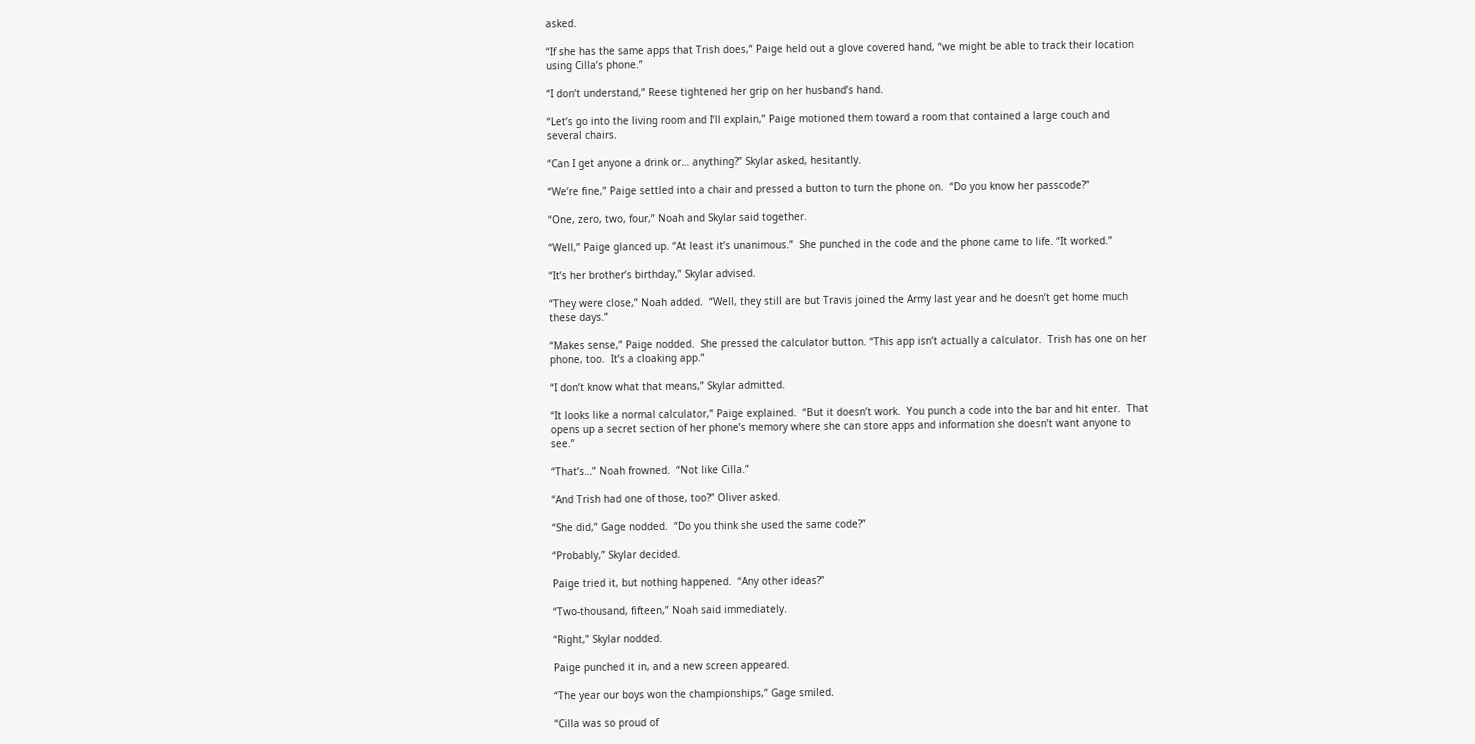asked.

“If she has the same apps that Trish does,” Paige held out a glove covered hand, “we might be able to track their location using Cilla’s phone.”

“I don’t understand,” Reese tightened her grip on her husband’s hand.

“Let’s go into the living room and I’ll explain,” Paige motioned them toward a room that contained a large couch and several chairs.

“Can I get anyone a drink or… anything?” Skylar asked, hesitantly.

“We’re fine,” Paige settled into a chair and pressed a button to turn the phone on.  “Do you know her passcode?”

“One, zero, two, four,” Noah and Skylar said together.

“Well,” Paige glanced up. “At least it’s unanimous.”  She punched in the code and the phone came to life. “It worked.”

“It’s her brother’s birthday,” Skylar advised.

“They were close,” Noah added.  “Well, they still are but Travis joined the Army last year and he doesn’t get home much these days.”

“Makes sense,” Paige nodded.  She pressed the calculator button. “This app isn’t actually a calculator.  Trish has one on her phone, too.  It’s a cloaking app.”

“I don’t know what that means,” Skylar admitted.

“It looks like a normal calculator,” Paige explained.  “But it doesn’t work.  You punch a code into the bar and hit enter.  That opens up a secret section of her phone’s memory where she can store apps and information she doesn’t want anyone to see.”

“That’s…” Noah frowned.  “Not like Cilla.”

“And Trish had one of those, too?” Oliver asked.

“She did,” Gage nodded.  “Do you think she used the same code?”

“Probably,” Skylar decided.

Paige tried it, but nothing happened.  “Any other ideas?”

“Two-thousand, fifteen,” Noah said immediately.

“Right,” Skylar nodded.

Paige punched it in, and a new screen appeared.

“The year our boys won the championships,” Gage smiled.

“Cilla was so proud of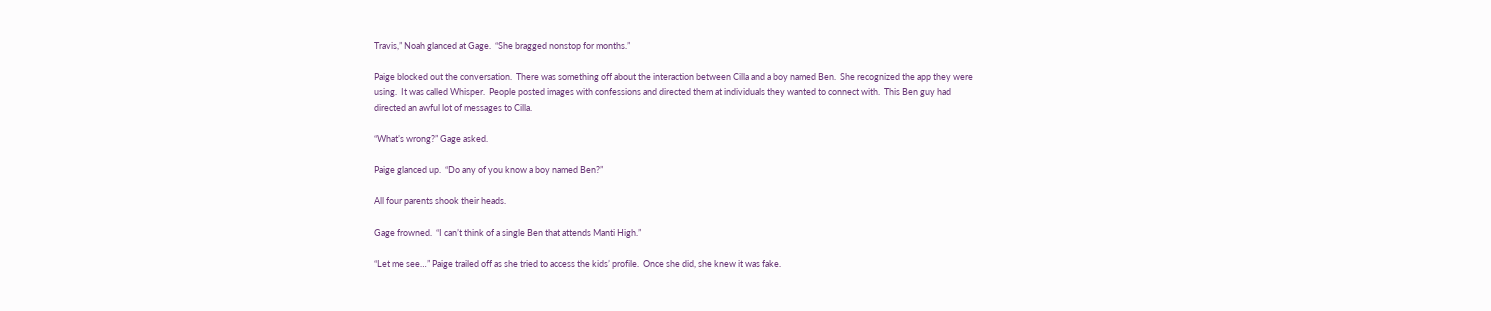Travis,” Noah glanced at Gage.  “She bragged nonstop for months.”

Paige blocked out the conversation.  There was something off about the interaction between Cilla and a boy named Ben.  She recognized the app they were using.  It was called Whisper.  People posted images with confessions and directed them at individuals they wanted to connect with.  This Ben guy had directed an awful lot of messages to Cilla.

“What’s wrong?” Gage asked.

Paige glanced up.  “Do any of you know a boy named Ben?”

All four parents shook their heads.

Gage frowned.  “I can’t think of a single Ben that attends Manti High.”

“Let me see…” Paige trailed off as she tried to access the kids’ profile.  Once she did, she knew it was fake.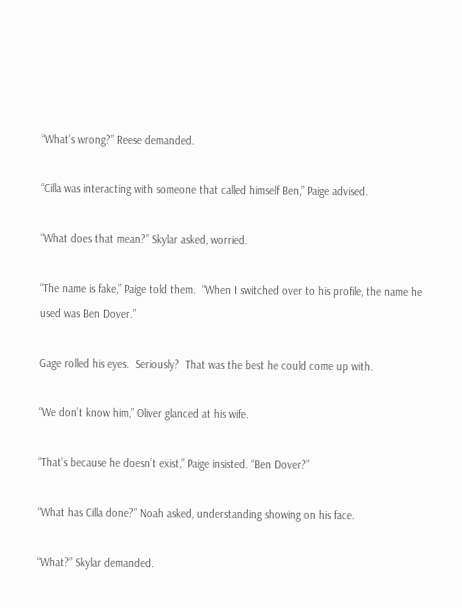“What’s wrong?” Reese demanded.

“Cilla was interacting with someone that called himself Ben,” Paige advised.

“What does that mean?” Skylar asked, worried.

“The name is fake,” Paige told them.  “When I switched over to his profile, the name he used was Ben Dover.”

Gage rolled his eyes.  Seriously?  That was the best he could come up with.

“We don’t know him,” Oliver glanced at his wife.

“That’s because he doesn’t exist,” Paige insisted. “Ben Dover?”

“What has Cilla done?” Noah asked, understanding showing on his face.

“What?” Skylar demanded.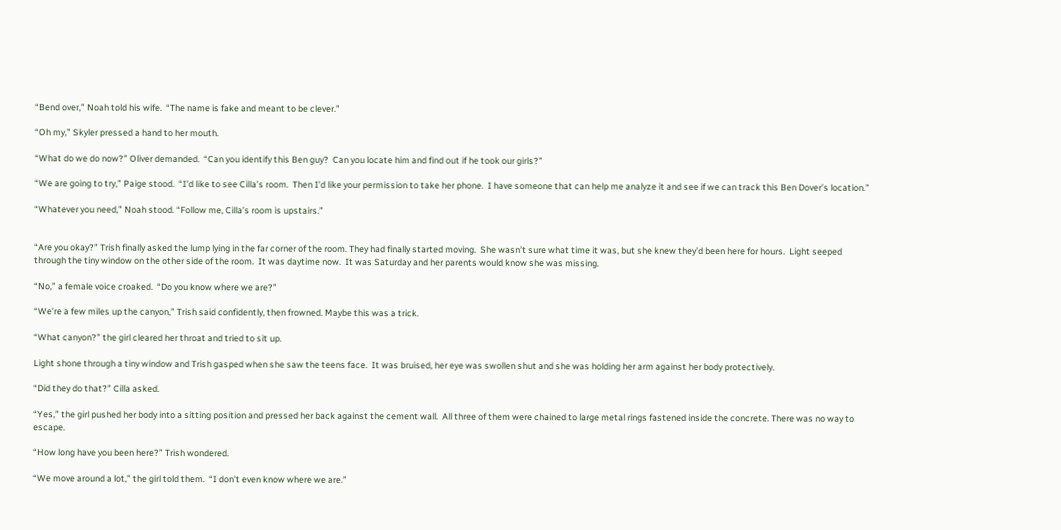“Bend over,” Noah told his wife.  “The name is fake and meant to be clever.”

“Oh my,” Skyler pressed a hand to her mouth.

“What do we do now?” Oliver demanded.  “Can you identify this Ben guy?  Can you locate him and find out if he took our girls?”

“We are going to try,” Paige stood.  “I’d like to see Cilla’s room.  Then I’d like your permission to take her phone.  I have someone that can help me analyze it and see if we can track this Ben Dover’s location.”

“Whatever you need,” Noah stood. “Follow me, Cilla’s room is upstairs.”


“Are you okay?” Trish finally asked the lump lying in the far corner of the room. They had finally started moving.  She wasn’t sure what time it was, but she knew they’d been here for hours.  Light seeped through the tiny window on the other side of the room.  It was daytime now.  It was Saturday and her parents would know she was missing.

“No,” a female voice croaked.  “Do you know where we are?”

“We’re a few miles up the canyon,” Trish said confidently, then frowned. Maybe this was a trick.

“What canyon?” the girl cleared her throat and tried to sit up.

Light shone through a tiny window and Trish gasped when she saw the teens face.  It was bruised, her eye was swollen shut and she was holding her arm against her body protectively.

“Did they do that?” Cilla asked.

“Yes,” the girl pushed her body into a sitting position and pressed her back against the cement wall.  All three of them were chained to large metal rings fastened inside the concrete. There was no way to escape.

“How long have you been here?” Trish wondered.

“We move around a lot,” the girl told them.  “I don’t even know where we are.”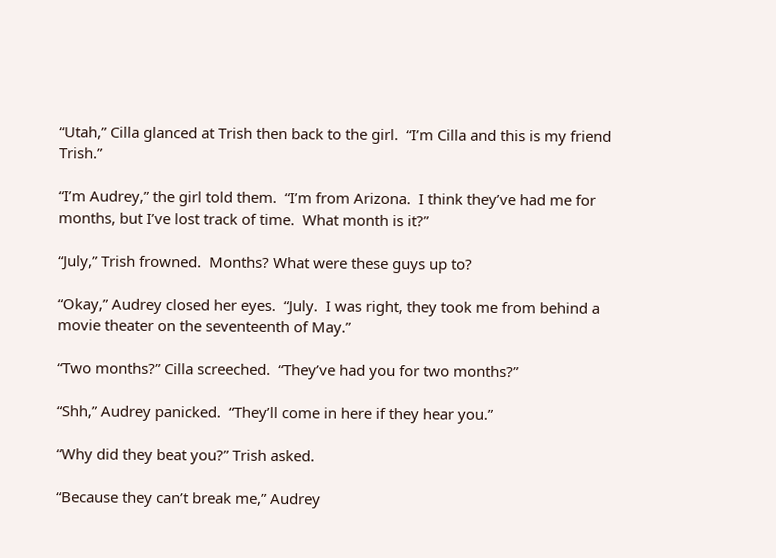“Utah,” Cilla glanced at Trish then back to the girl.  “I’m Cilla and this is my friend Trish.”

“I’m Audrey,” the girl told them.  “I’m from Arizona.  I think they’ve had me for months, but I’ve lost track of time.  What month is it?”

“July,” Trish frowned.  Months? What were these guys up to?

“Okay,” Audrey closed her eyes.  “July.  I was right, they took me from behind a movie theater on the seventeenth of May.”

“Two months?” Cilla screeched.  “They’ve had you for two months?”

“Shh,” Audrey panicked.  “They’ll come in here if they hear you.”

“Why did they beat you?” Trish asked.

“Because they can’t break me,” Audrey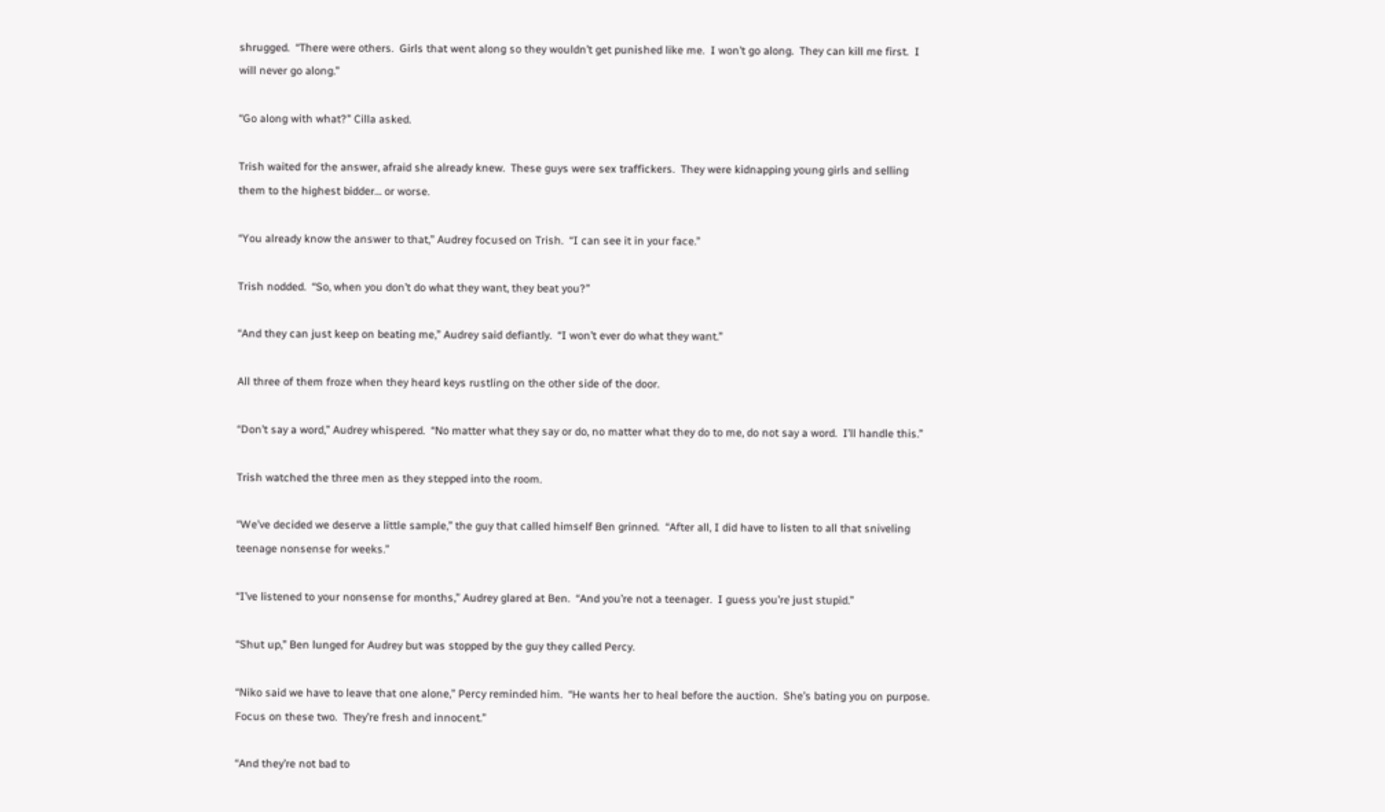shrugged.  “There were others.  Girls that went along so they wouldn’t get punished like me.  I won’t go along.  They can kill me first.  I will never go along.”

“Go along with what?” Cilla asked.

Trish waited for the answer, afraid she already knew.  These guys were sex traffickers.  They were kidnapping young girls and selling them to the highest bidder… or worse.

“You already know the answer to that,” Audrey focused on Trish.  “I can see it in your face.”

Trish nodded.  “So, when you don’t do what they want, they beat you?”

“And they can just keep on beating me,” Audrey said defiantly.  “I won’t ever do what they want.”

All three of them froze when they heard keys rustling on the other side of the door.

“Don’t say a word,” Audrey whispered.  “No matter what they say or do, no matter what they do to me, do not say a word.  I’ll handle this.”

Trish watched the three men as they stepped into the room.

“We’ve decided we deserve a little sample,” the guy that called himself Ben grinned.  “After all, I did have to listen to all that sniveling teenage nonsense for weeks.”

“I’ve listened to your nonsense for months,” Audrey glared at Ben.  “And you’re not a teenager.  I guess you’re just stupid.”

“Shut up,” Ben lunged for Audrey but was stopped by the guy they called Percy.

“Niko said we have to leave that one alone,” Percy reminded him.  “He wants her to heal before the auction.  She’s bating you on purpose.  Focus on these two.  They’re fresh and innocent.”

“And they’re not bad to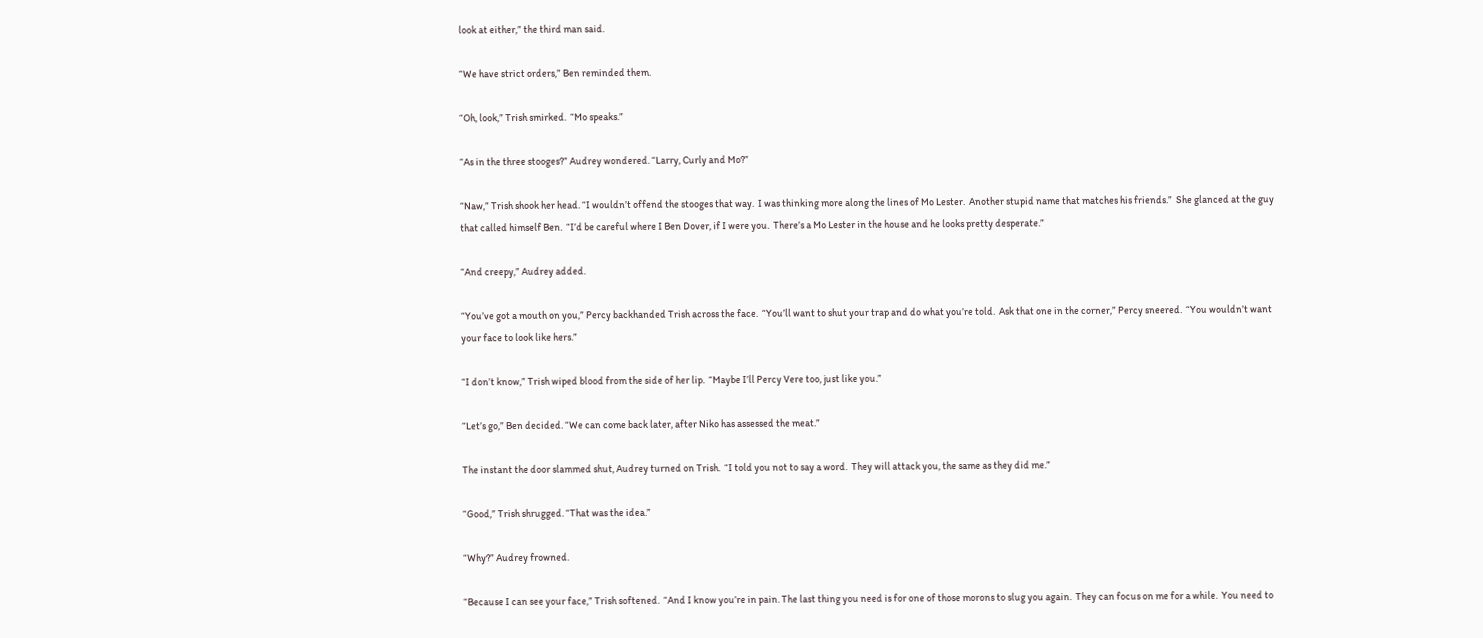look at either,” the third man said.

“We have strict orders,” Ben reminded them.

“Oh, look,” Trish smirked.  “Mo speaks.”

“As in the three stooges?” Audrey wondered. “Larry, Curly and Mo?”

“Naw,” Trish shook her head. “I wouldn’t offend the stooges that way.  I was thinking more along the lines of Mo Lester.  Another stupid name that matches his friends.”  She glanced at the guy that called himself Ben.  “I’d be careful where I Ben Dover, if I were you.  There’s a Mo Lester in the house and he looks pretty desperate.”

“And creepy,” Audrey added.

“You’ve got a mouth on you,” Percy backhanded Trish across the face.  “You’ll want to shut your trap and do what you’re told.  Ask that one in the corner,” Percy sneered.  “You wouldn’t want your face to look like hers.”

“I don’t know,” Trish wiped blood from the side of her lip.  “Maybe I’ll Percy Vere too, just like you.”

“Let’s go,” Ben decided. “We can come back later, after Niko has assessed the meat.”

The instant the door slammed shut, Audrey turned on Trish.  “I told you not to say a word.  They will attack you, the same as they did me.”

“Good,” Trish shrugged. “That was the idea.”

“Why?” Audrey frowned.

“Because I can see your face,” Trish softened.  “And I know you’re in pain. The last thing you need is for one of those morons to slug you again.  They can focus on me for a while.  You need to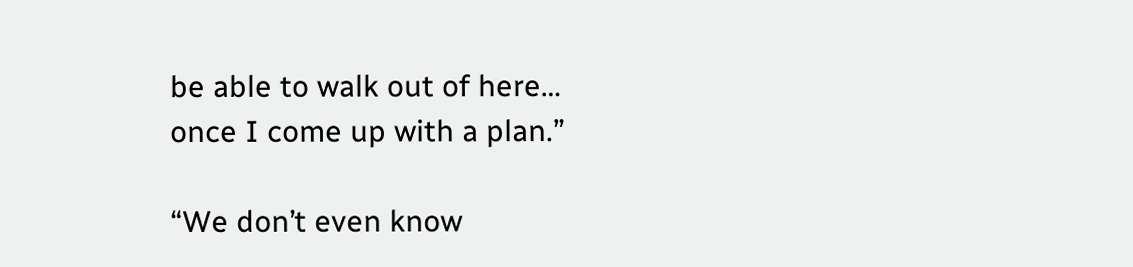be able to walk out of here… once I come up with a plan.”

“We don’t even know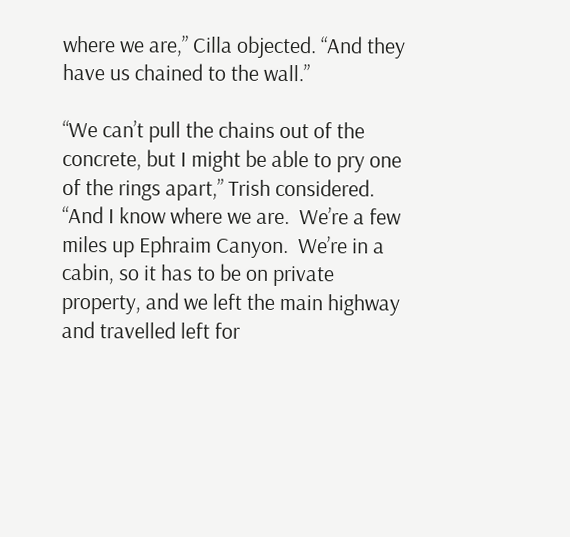where we are,” Cilla objected. “And they have us chained to the wall.”

“We can’t pull the chains out of the concrete, but I might be able to pry one of the rings apart,” Trish considered.  “And I know where we are.  We’re a few miles up Ephraim Canyon.  We’re in a cabin, so it has to be on private property, and we left the main highway and travelled left for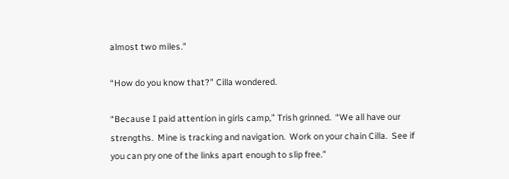almost two miles.”

“How do you know that?” Cilla wondered.

“Because I paid attention in girls camp,” Trish grinned.  “We all have our strengths.  Mine is tracking and navigation.  Work on your chain Cilla.  See if you can pry one of the links apart enough to slip free.”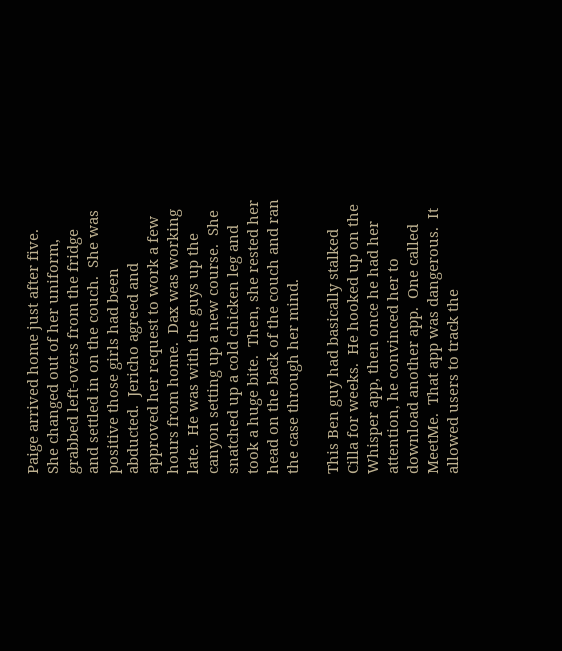Paige arrived home just after five.  She changed out of her uniform, grabbed left-overs from the fridge and settled in on the couch.  She was positive those girls had been abducted.  Jericho agreed and approved her request to work a few hours from home.  Dax was working late.  He was with the guys up the canyon setting up a new course.  She snatched up a cold chicken leg and took a huge bite.  Then, she rested her head on the back of the couch and ran the case through her mind.

This Ben guy had basically stalked Cilla for weeks.  He hooked up on the Whisper app, then once he had her attention, he convinced her to download another app.  One called MeetMe.  That app was dangerous.  It allowed users to track the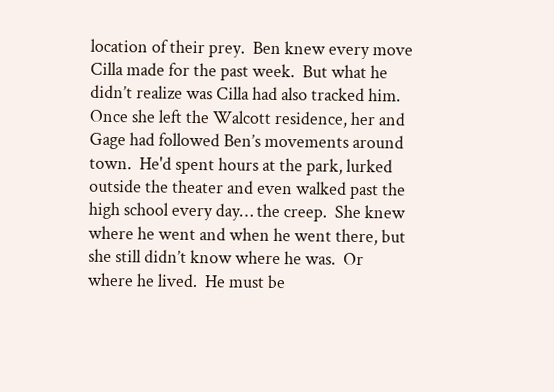location of their prey.  Ben knew every move Cilla made for the past week.  But what he didn’t realize was Cilla had also tracked him.  Once she left the Walcott residence, her and Gage had followed Ben’s movements around town.  He'd spent hours at the park, lurked outside the theater and even walked past the high school every day… the creep.  She knew where he went and when he went there, but she still didn’t know where he was.  Or where he lived.  He must be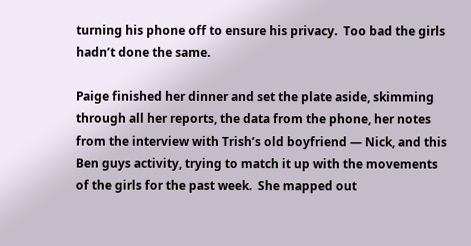turning his phone off to ensure his privacy.  Too bad the girls hadn’t done the same.

Paige finished her dinner and set the plate aside, skimming through all her reports, the data from the phone, her notes from the interview with Trish’s old boyfriend — Nick, and this Ben guys activity, trying to match it up with the movements of the girls for the past week.  She mapped out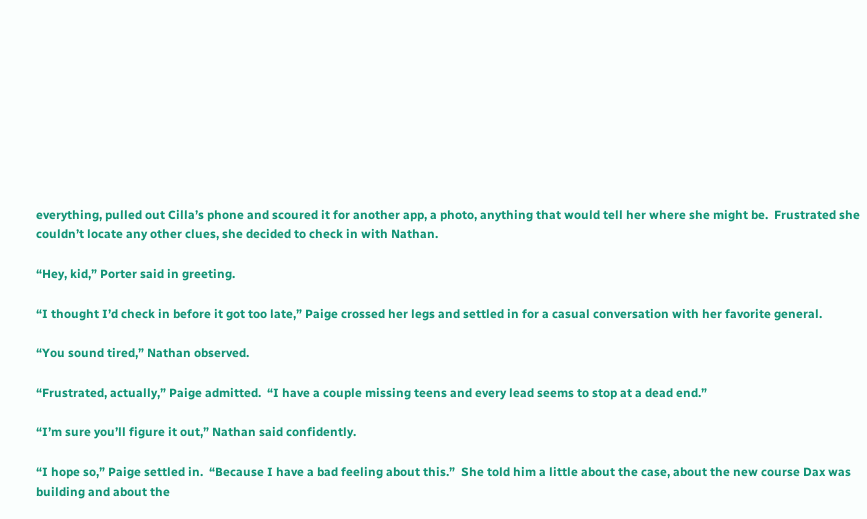everything, pulled out Cilla’s phone and scoured it for another app, a photo, anything that would tell her where she might be.  Frustrated she couldn’t locate any other clues, she decided to check in with Nathan.

“Hey, kid,” Porter said in greeting.

“I thought I’d check in before it got too late,” Paige crossed her legs and settled in for a casual conversation with her favorite general.

“You sound tired,” Nathan observed.

“Frustrated, actually,” Paige admitted.  “I have a couple missing teens and every lead seems to stop at a dead end.”

“I’m sure you’ll figure it out,” Nathan said confidently.

“I hope so,” Paige settled in.  “Because I have a bad feeling about this.”  She told him a little about the case, about the new course Dax was building and about the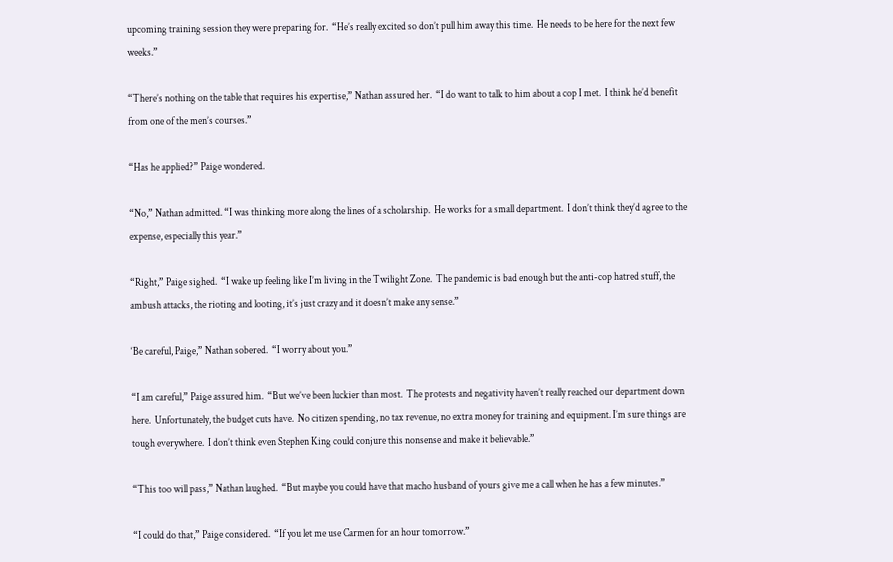upcoming training session they were preparing for.  “He’s really excited so don’t pull him away this time.  He needs to be here for the next few weeks.”

“There’s nothing on the table that requires his expertise,” Nathan assured her.  “I do want to talk to him about a cop I met.  I think he’d benefit from one of the men’s courses.”

“Has he applied?” Paige wondered.

“No,” Nathan admitted. “I was thinking more along the lines of a scholarship.  He works for a small department.  I don’t think they’d agree to the expense, especially this year.”

“Right,” Paige sighed.  “I wake up feeling like I’m living in the Twilight Zone.  The pandemic is bad enough but the anti-cop hatred stuff, the ambush attacks, the rioting and looting, it’s just crazy and it doesn’t make any sense.”

‘Be careful, Paige,” Nathan sobered.  “I worry about you.”

“I am careful,” Paige assured him.  “But we’ve been luckier than most.  The protests and negativity haven’t really reached our department down here.  Unfortunately, the budget cuts have.  No citizen spending, no tax revenue, no extra money for training and equipment. I’m sure things are tough everywhere.  I don’t think even Stephen King could conjure this nonsense and make it believable.”

“This too will pass,” Nathan laughed.  “But maybe you could have that macho husband of yours give me a call when he has a few minutes.”

“I could do that,” Paige considered.  “If you let me use Carmen for an hour tomorrow.”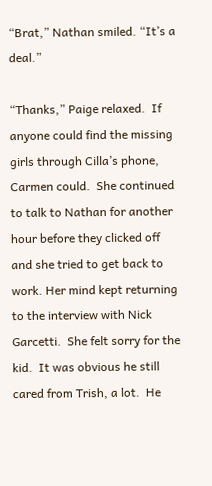“Brat,” Nathan smiled. “It’s a deal.”

“Thanks,” Paige relaxed.  If anyone could find the missing girls through Cilla’s phone, Carmen could.  She continued to talk to Nathan for another hour before they clicked off and she tried to get back to work. Her mind kept returning to the interview with Nick Garcetti.  She felt sorry for the kid.  It was obvious he still cared from Trish, a lot.  He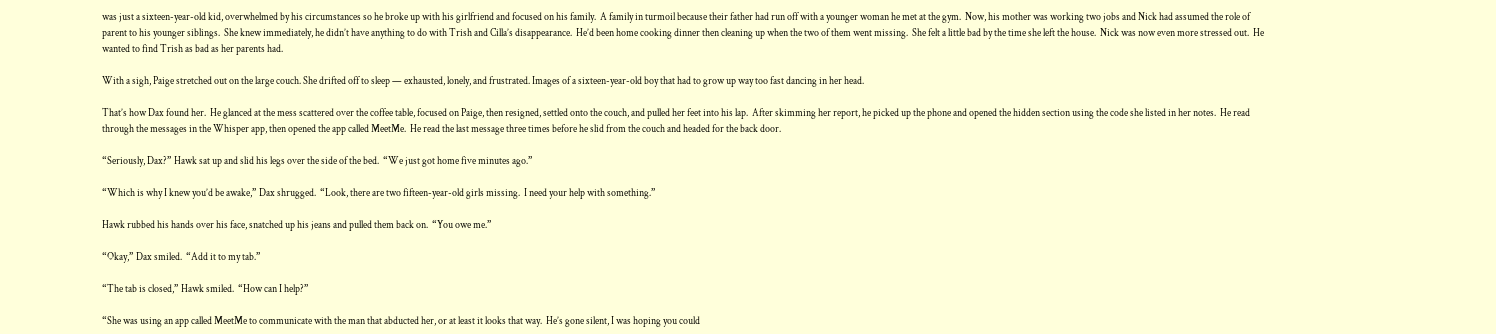was just a sixteen-year-old kid, overwhelmed by his circumstances so he broke up with his girlfriend and focused on his family.  A family in turmoil because their father had run off with a younger woman he met at the gym.  Now, his mother was working two jobs and Nick had assumed the role of parent to his younger siblings.  She knew immediately, he didn’t have anything to do with Trish and Cilla’s disappearance.  He’d been home cooking dinner then cleaning up when the two of them went missing.  She felt a little bad by the time she left the house.  Nick was now even more stressed out.  He wanted to find Trish as bad as her parents had.

With a sigh, Paige stretched out on the large couch. She drifted off to sleep — exhausted, lonely, and frustrated. Images of a sixteen-year-old boy that had to grow up way too fast dancing in her head.

That’s how Dax found her.  He glanced at the mess scattered over the coffee table, focused on Paige, then resigned, settled onto the couch, and pulled her feet into his lap.  After skimming her report, he picked up the phone and opened the hidden section using the code she listed in her notes.  He read through the messages in the Whisper app, then opened the app called MeetMe.  He read the last message three times before he slid from the couch and headed for the back door.

“Seriously, Dax?” Hawk sat up and slid his legs over the side of the bed.  “We just got home five minutes ago.”

“Which is why I knew you’d be awake,” Dax shrugged.  “Look, there are two fifteen-year-old girls missing.  I need your help with something.”

Hawk rubbed his hands over his face, snatched up his jeans and pulled them back on.  “You owe me.”

“Okay,” Dax smiled.  “Add it to my tab.”

“The tab is closed,” Hawk smiled.  “How can I help?”

“She was using an app called MeetMe to communicate with the man that abducted her, or at least it looks that way.  He’s gone silent, I was hoping you could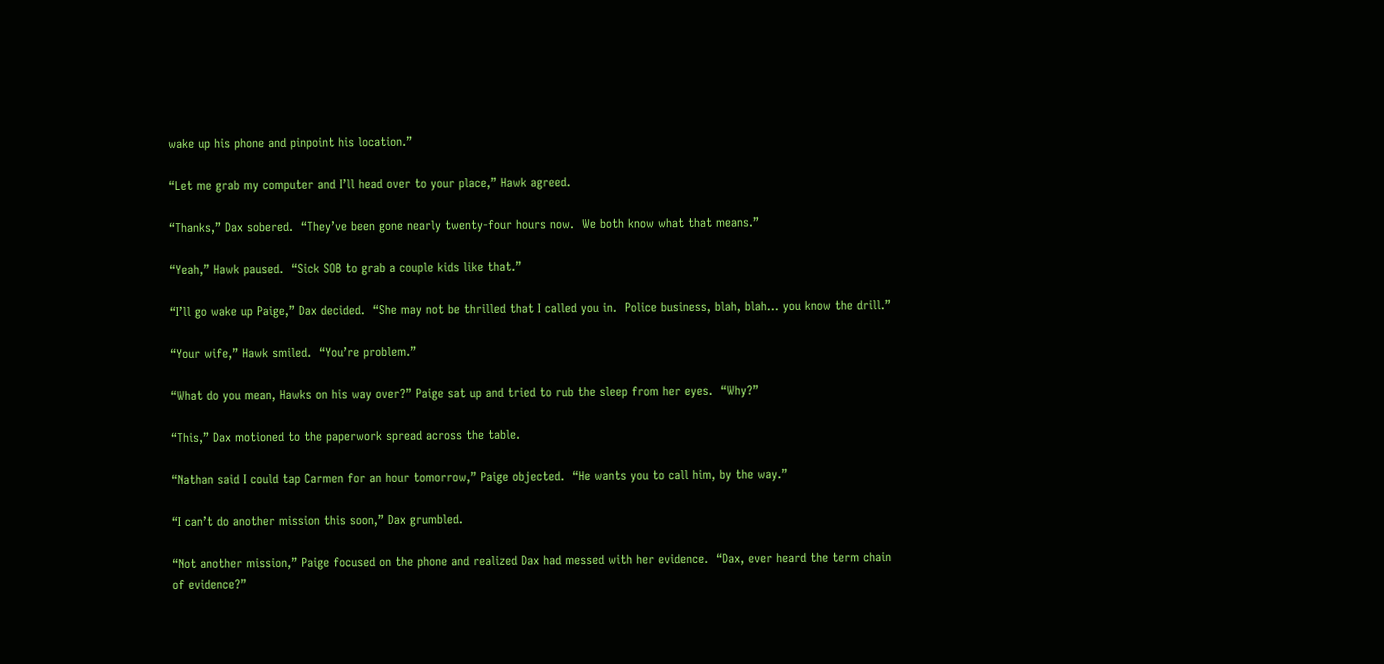wake up his phone and pinpoint his location.”

“Let me grab my computer and I’ll head over to your place,” Hawk agreed.

“Thanks,” Dax sobered.  “They’ve been gone nearly twenty-four hours now.  We both know what that means.”

“Yeah,” Hawk paused.  “Sick SOB to grab a couple kids like that.”

“I’ll go wake up Paige,” Dax decided.  “She may not be thrilled that I called you in.  Police business, blah, blah… you know the drill.”

“Your wife,” Hawk smiled.  “You’re problem.”

“What do you mean, Hawks on his way over?” Paige sat up and tried to rub the sleep from her eyes.  “Why?”

“This,” Dax motioned to the paperwork spread across the table.

“Nathan said I could tap Carmen for an hour tomorrow,” Paige objected.  “He wants you to call him, by the way.”

“I can’t do another mission this soon,” Dax grumbled.

“Not another mission,” Paige focused on the phone and realized Dax had messed with her evidence.  “Dax, ever heard the term chain of evidence?”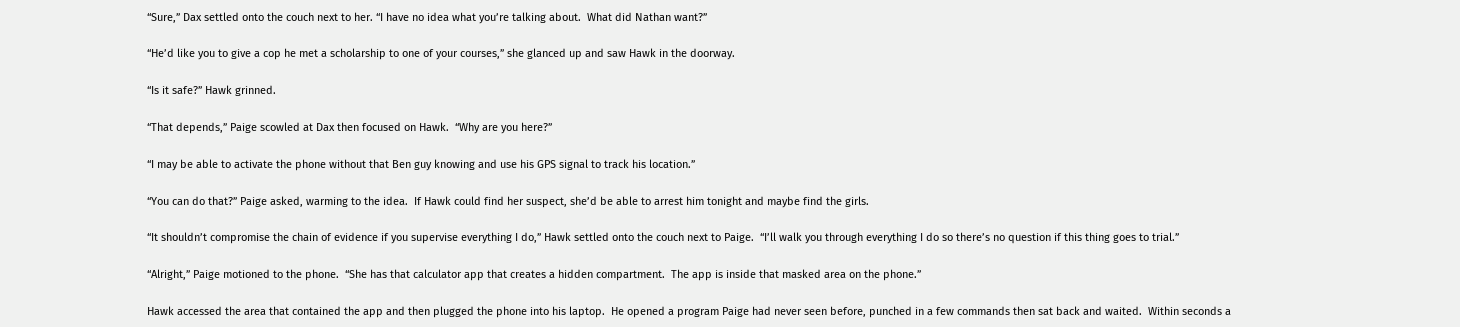“Sure,” Dax settled onto the couch next to her. “I have no idea what you’re talking about.  What did Nathan want?”

“He’d like you to give a cop he met a scholarship to one of your courses,” she glanced up and saw Hawk in the doorway.

“Is it safe?” Hawk grinned.

“That depends,” Paige scowled at Dax then focused on Hawk.  “Why are you here?”

“I may be able to activate the phone without that Ben guy knowing and use his GPS signal to track his location.”

“You can do that?” Paige asked, warming to the idea.  If Hawk could find her suspect, she’d be able to arrest him tonight and maybe find the girls.

“It shouldn’t compromise the chain of evidence if you supervise everything I do,” Hawk settled onto the couch next to Paige.  “I’ll walk you through everything I do so there’s no question if this thing goes to trial.”

“Alright,” Paige motioned to the phone.  “She has that calculator app that creates a hidden compartment.  The app is inside that masked area on the phone.”

Hawk accessed the area that contained the app and then plugged the phone into his laptop.  He opened a program Paige had never seen before, punched in a few commands then sat back and waited.  Within seconds a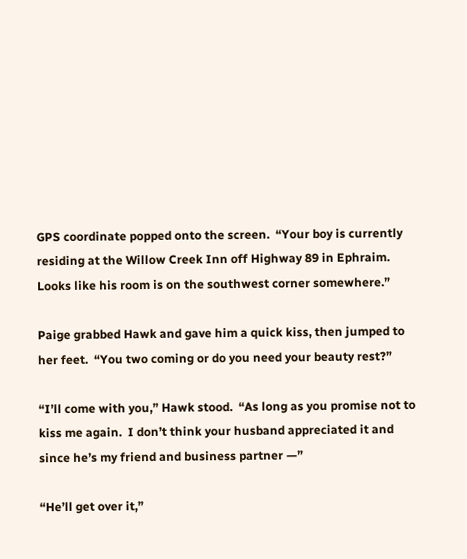GPS coordinate popped onto the screen.  “Your boy is currently residing at the Willow Creek Inn off Highway 89 in Ephraim.  Looks like his room is on the southwest corner somewhere.”

Paige grabbed Hawk and gave him a quick kiss, then jumped to her feet.  “You two coming or do you need your beauty rest?”

“I’ll come with you,” Hawk stood.  “As long as you promise not to kiss me again.  I don’t think your husband appreciated it and since he’s my friend and business partner —”

“He’ll get over it,”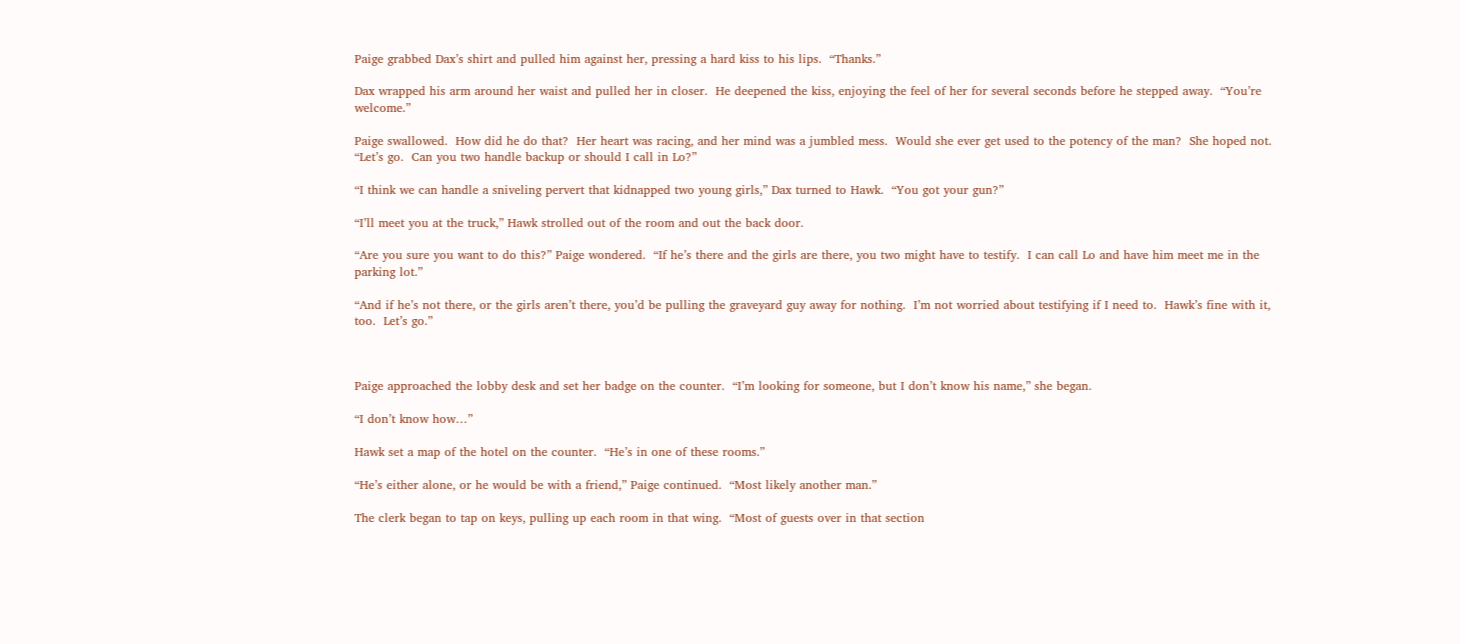Paige grabbed Dax’s shirt and pulled him against her, pressing a hard kiss to his lips.  “Thanks.”

Dax wrapped his arm around her waist and pulled her in closer.  He deepened the kiss, enjoying the feel of her for several seconds before he stepped away.  “You’re welcome.”

Paige swallowed.  How did he do that?  Her heart was racing, and her mind was a jumbled mess.  Would she ever get used to the potency of the man?  She hoped not.  “Let’s go.  Can you two handle backup or should I call in Lo?”

“I think we can handle a sniveling pervert that kidnapped two young girls,” Dax turned to Hawk.  “You got your gun?”

“I’ll meet you at the truck,” Hawk strolled out of the room and out the back door.

“Are you sure you want to do this?” Paige wondered.  “If he’s there and the girls are there, you two might have to testify.  I can call Lo and have him meet me in the parking lot.”

“And if he’s not there, or the girls aren’t there, you’d be pulling the graveyard guy away for nothing.  I’m not worried about testifying if I need to.  Hawk’s fine with it, too.  Let’s go.”



Paige approached the lobby desk and set her badge on the counter.  “I’m looking for someone, but I don’t know his name,” she began.

“I don’t know how…”

Hawk set a map of the hotel on the counter.  “He’s in one of these rooms.”

“He’s either alone, or he would be with a friend,” Paige continued.  “Most likely another man.”

The clerk began to tap on keys, pulling up each room in that wing.  “Most of guests over in that section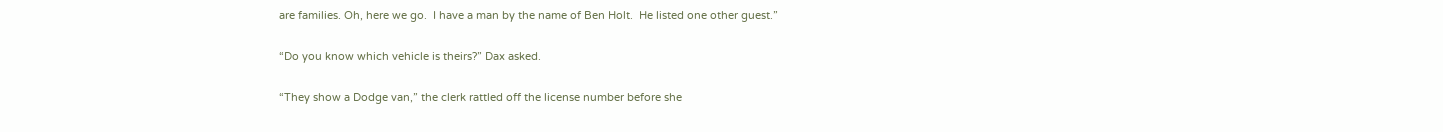are families. Oh, here we go.  I have a man by the name of Ben Holt.  He listed one other guest.”

“Do you know which vehicle is theirs?” Dax asked.

“They show a Dodge van,” the clerk rattled off the license number before she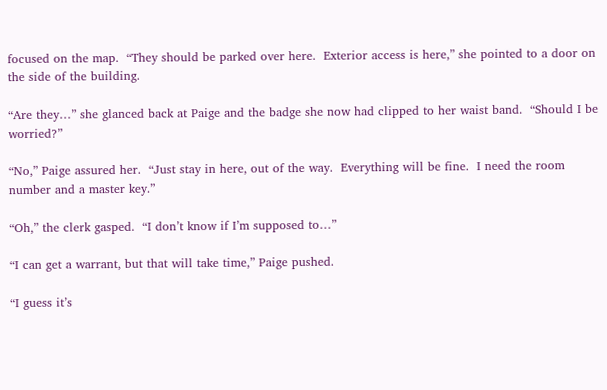focused on the map.  “They should be parked over here.  Exterior access is here,” she pointed to a door on the side of the building.

“Are they…” she glanced back at Paige and the badge she now had clipped to her waist band.  “Should I be worried?”

“No,” Paige assured her.  “Just stay in here, out of the way.  Everything will be fine.  I need the room number and a master key.”

“Oh,” the clerk gasped.  “I don’t know if I’m supposed to…”

“I can get a warrant, but that will take time,” Paige pushed.

“I guess it’s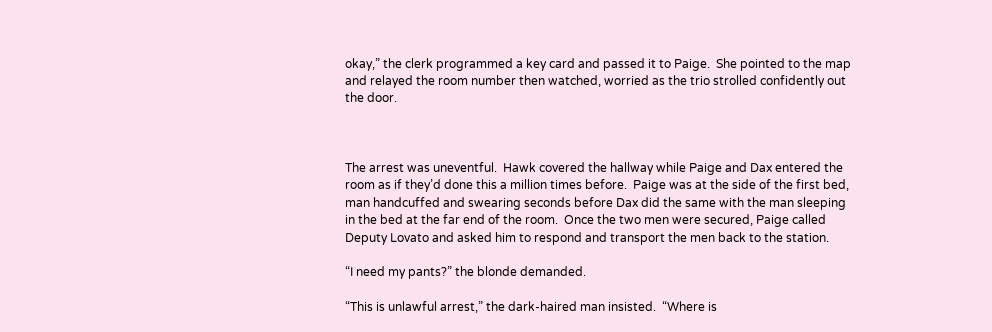okay,” the clerk programmed a key card and passed it to Paige.  She pointed to the map and relayed the room number then watched, worried as the trio strolled confidently out the door.



The arrest was uneventful.  Hawk covered the hallway while Paige and Dax entered the room as if they’d done this a million times before.  Paige was at the side of the first bed, man handcuffed and swearing seconds before Dax did the same with the man sleeping in the bed at the far end of the room.  Once the two men were secured, Paige called Deputy Lovato and asked him to respond and transport the men back to the station.

“I need my pants?” the blonde demanded.

“This is unlawful arrest,” the dark-haired man insisted.  “Where is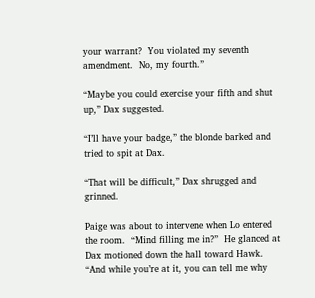your warrant?  You violated my seventh amendment.  No, my fourth.”

“Maybe you could exercise your fifth and shut up,” Dax suggested.

“I’ll have your badge,” the blonde barked and tried to spit at Dax.

“That will be difficult,” Dax shrugged and grinned.

Paige was about to intervene when Lo entered the room.  “Mind filling me in?”  He glanced at Dax motioned down the hall toward Hawk.  “And while you’re at it, you can tell me why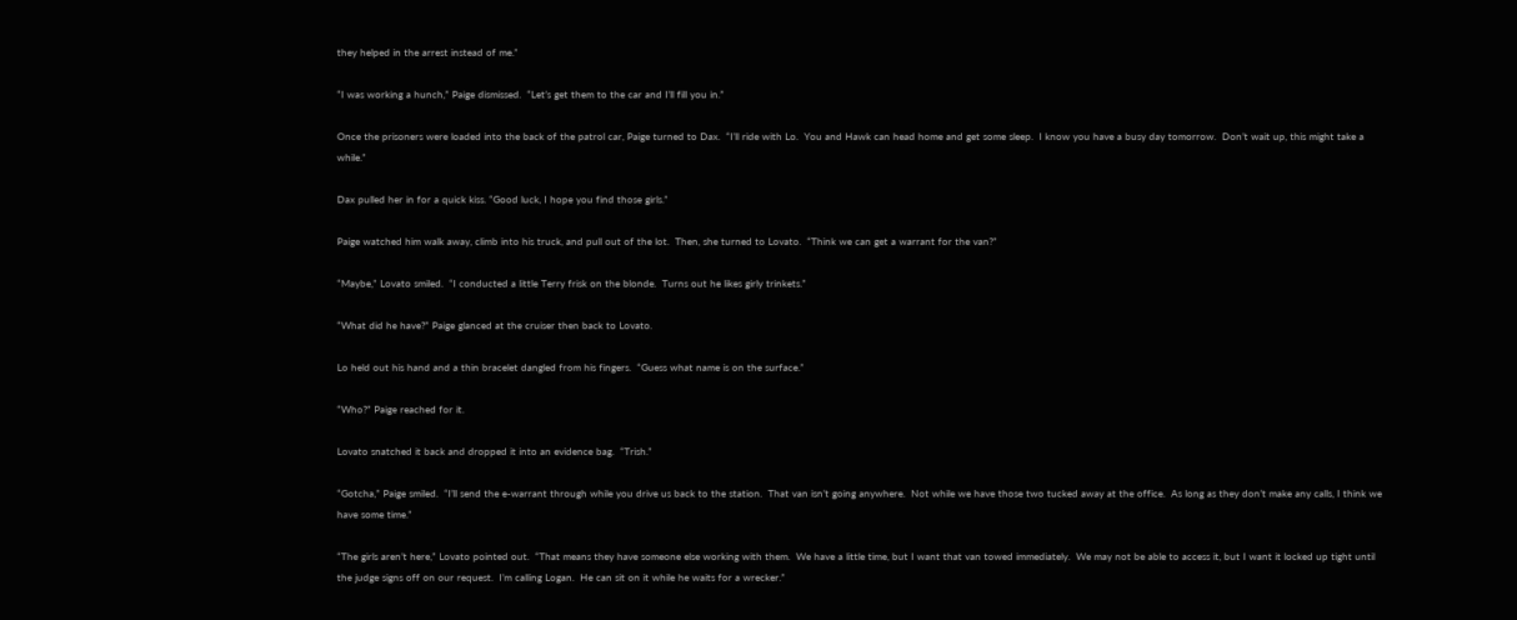they helped in the arrest instead of me.”

“I was working a hunch,” Paige dismissed.  “Let’s get them to the car and I’ll fill you in.”

Once the prisoners were loaded into the back of the patrol car, Paige turned to Dax.  “I’ll ride with Lo.  You and Hawk can head home and get some sleep.  I know you have a busy day tomorrow.  Don’t wait up, this might take a while.”

Dax pulled her in for a quick kiss. “Good luck, I hope you find those girls.”

Paige watched him walk away, climb into his truck, and pull out of the lot.  Then, she turned to Lovato.  “Think we can get a warrant for the van?”

“Maybe,” Lovato smiled.  “I conducted a little Terry frisk on the blonde.  Turns out he likes girly trinkets.”

“What did he have?” Paige glanced at the cruiser then back to Lovato.

Lo held out his hand and a thin bracelet dangled from his fingers.  “Guess what name is on the surface.”

“Who?” Paige reached for it.

Lovato snatched it back and dropped it into an evidence bag.  “Trish.”

“Gotcha,” Paige smiled.  “I’ll send the e-warrant through while you drive us back to the station.  That van isn’t going anywhere.  Not while we have those two tucked away at the office.  As long as they don’t make any calls, I think we have some time.”

“The girls aren’t here,” Lovato pointed out.  “That means they have someone else working with them.  We have a little time, but I want that van towed immediately.  We may not be able to access it, but I want it locked up tight until the judge signs off on our request.  I’m calling Logan.  He can sit on it while he waits for a wrecker.”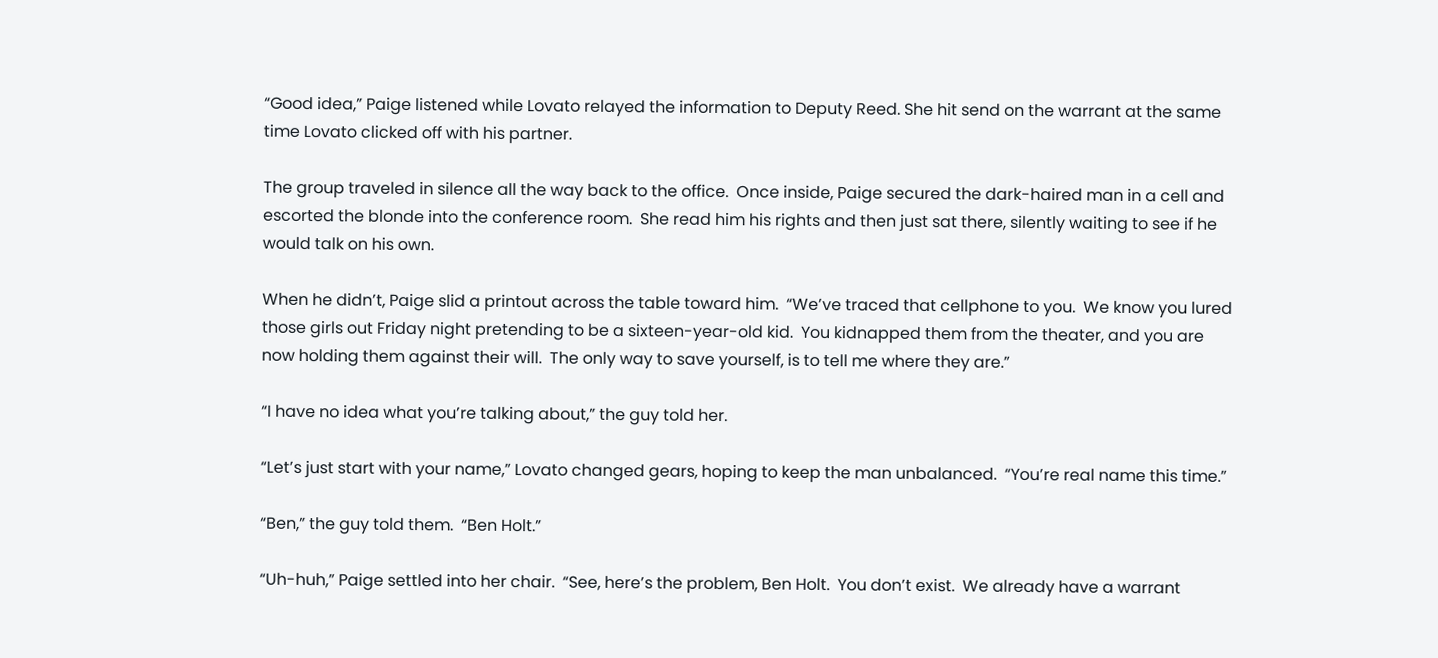“Good idea,” Paige listened while Lovato relayed the information to Deputy Reed. She hit send on the warrant at the same time Lovato clicked off with his partner.

The group traveled in silence all the way back to the office.  Once inside, Paige secured the dark-haired man in a cell and escorted the blonde into the conference room.  She read him his rights and then just sat there, silently waiting to see if he would talk on his own.

When he didn’t, Paige slid a printout across the table toward him.  “We’ve traced that cellphone to you.  We know you lured those girls out Friday night pretending to be a sixteen-year-old kid.  You kidnapped them from the theater, and you are now holding them against their will.  The only way to save yourself, is to tell me where they are.”

“I have no idea what you’re talking about,” the guy told her.

“Let’s just start with your name,” Lovato changed gears, hoping to keep the man unbalanced.  “You’re real name this time.”

“Ben,” the guy told them.  “Ben Holt.”

“Uh-huh,” Paige settled into her chair.  “See, here’s the problem, Ben Holt.  You don’t exist.  We already have a warrant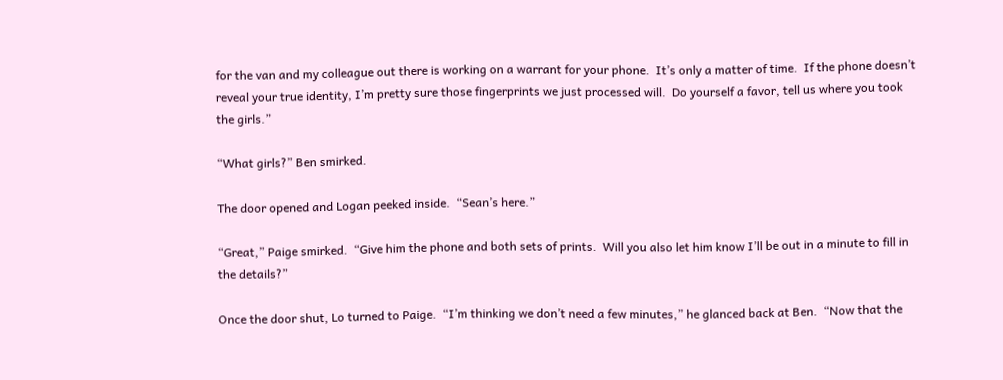for the van and my colleague out there is working on a warrant for your phone.  It’s only a matter of time.  If the phone doesn’t reveal your true identity, I’m pretty sure those fingerprints we just processed will.  Do yourself a favor, tell us where you took the girls.”

“What girls?” Ben smirked.

The door opened and Logan peeked inside.  “Sean’s here.”

“Great,” Paige smirked.  “Give him the phone and both sets of prints.  Will you also let him know I’ll be out in a minute to fill in the details?”

Once the door shut, Lo turned to Paige.  “I’m thinking we don’t need a few minutes,” he glanced back at Ben.  “Now that the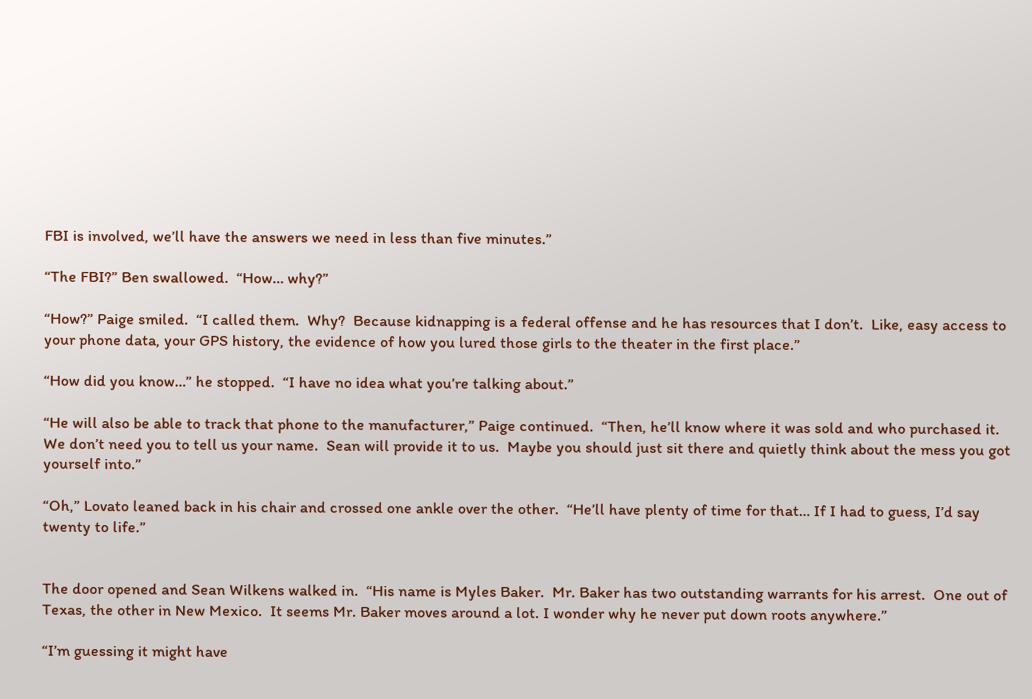FBI is involved, we’ll have the answers we need in less than five minutes.”

“The FBI?” Ben swallowed.  “How… why?”

“How?” Paige smiled.  “I called them.  Why?  Because kidnapping is a federal offense and he has resources that I don’t.  Like, easy access to your phone data, your GPS history, the evidence of how you lured those girls to the theater in the first place.”

“How did you know…” he stopped.  “I have no idea what you’re talking about.”

“He will also be able to track that phone to the manufacturer,” Paige continued.  “Then, he’ll know where it was sold and who purchased it.  We don’t need you to tell us your name.  Sean will provide it to us.  Maybe you should just sit there and quietly think about the mess you got yourself into.”

“Oh,” Lovato leaned back in his chair and crossed one ankle over the other.  “He’ll have plenty of time for that… If I had to guess, I’d say twenty to life.”


The door opened and Sean Wilkens walked in.  “His name is Myles Baker.  Mr. Baker has two outstanding warrants for his arrest.  One out of Texas, the other in New Mexico.  It seems Mr. Baker moves around a lot. I wonder why he never put down roots anywhere.”

“I’m guessing it might have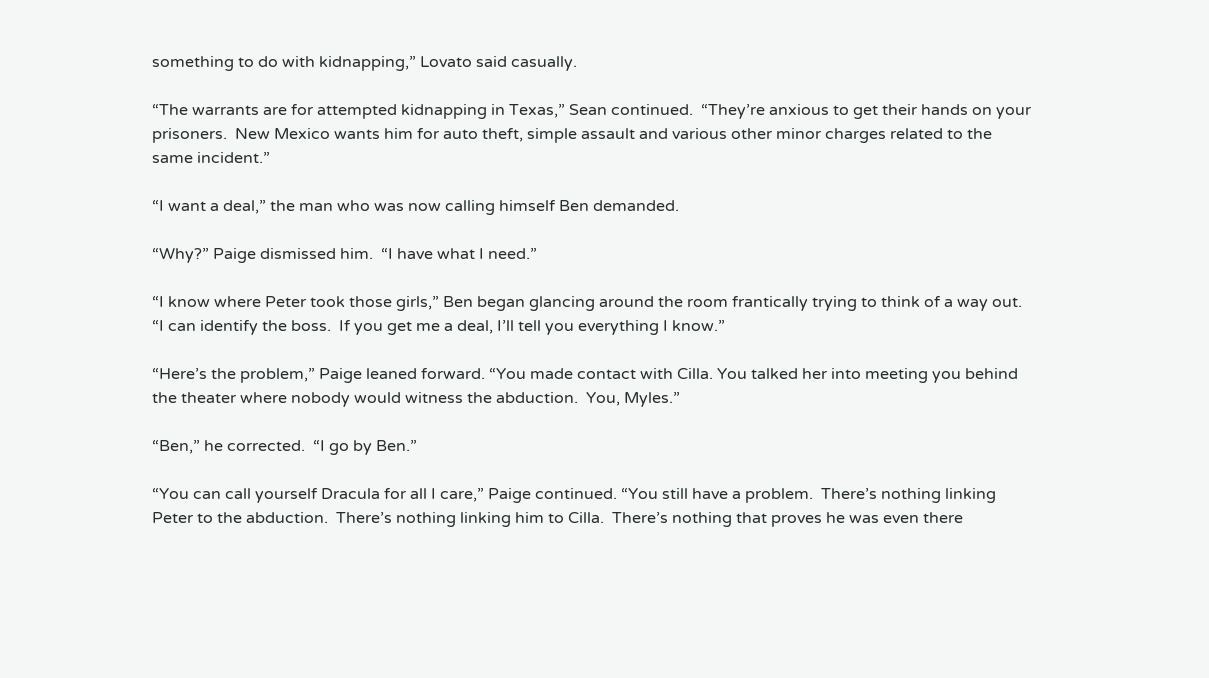something to do with kidnapping,” Lovato said casually.

“The warrants are for attempted kidnapping in Texas,” Sean continued.  “They’re anxious to get their hands on your prisoners.  New Mexico wants him for auto theft, simple assault and various other minor charges related to the same incident.”

“I want a deal,” the man who was now calling himself Ben demanded.

“Why?” Paige dismissed him.  “I have what I need.”

“I know where Peter took those girls,” Ben began glancing around the room frantically trying to think of a way out.  “I can identify the boss.  If you get me a deal, I’ll tell you everything I know.”

“Here’s the problem,” Paige leaned forward. “You made contact with Cilla. You talked her into meeting you behind the theater where nobody would witness the abduction.  You, Myles.”

“Ben,” he corrected.  “I go by Ben.”

“You can call yourself Dracula for all I care,” Paige continued. “You still have a problem.  There’s nothing linking Peter to the abduction.  There’s nothing linking him to Cilla.  There’s nothing that proves he was even there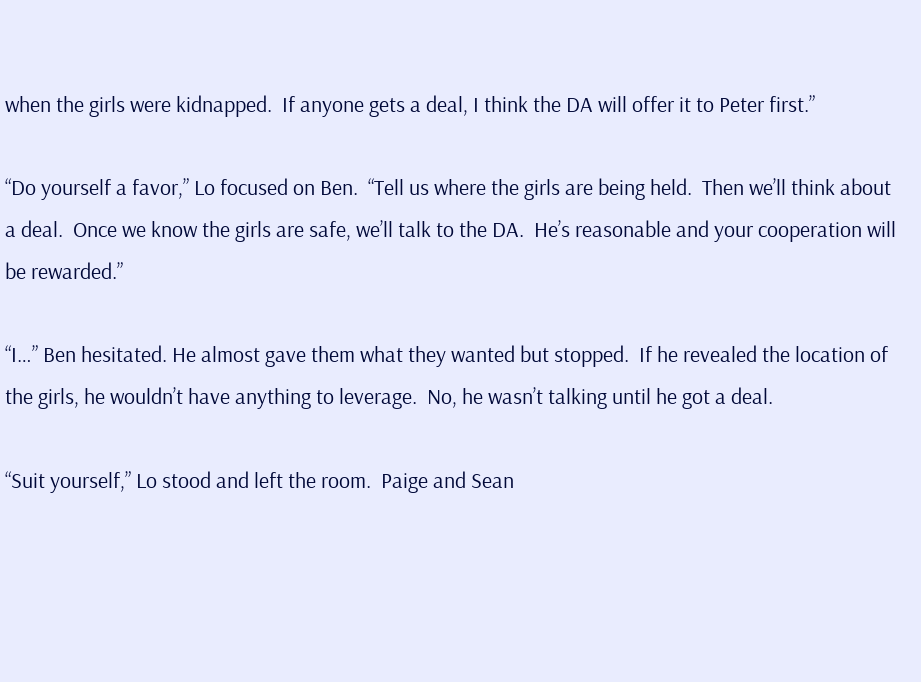when the girls were kidnapped.  If anyone gets a deal, I think the DA will offer it to Peter first.”

“Do yourself a favor,” Lo focused on Ben.  “Tell us where the girls are being held.  Then we’ll think about a deal.  Once we know the girls are safe, we’ll talk to the DA.  He’s reasonable and your cooperation will be rewarded.”

“I…” Ben hesitated. He almost gave them what they wanted but stopped.  If he revealed the location of the girls, he wouldn’t have anything to leverage.  No, he wasn’t talking until he got a deal.

“Suit yourself,” Lo stood and left the room.  Paige and Sean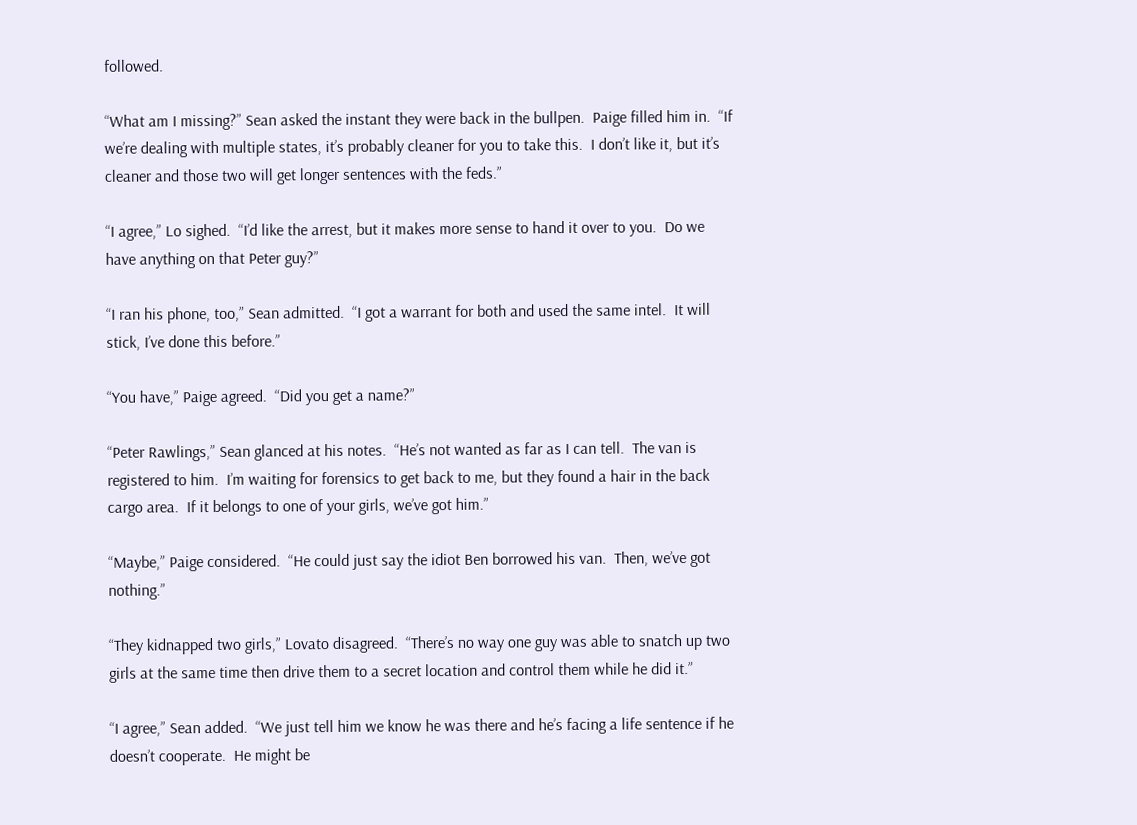followed.

“What am I missing?” Sean asked the instant they were back in the bullpen.  Paige filled him in.  “If we’re dealing with multiple states, it’s probably cleaner for you to take this.  I don’t like it, but it’s cleaner and those two will get longer sentences with the feds.”

“I agree,” Lo sighed.  “I’d like the arrest, but it makes more sense to hand it over to you.  Do we have anything on that Peter guy?”

“I ran his phone, too,” Sean admitted.  “I got a warrant for both and used the same intel.  It will stick, I’ve done this before.”

“You have,” Paige agreed.  “Did you get a name?”

“Peter Rawlings,” Sean glanced at his notes.  “He’s not wanted as far as I can tell.  The van is registered to him.  I’m waiting for forensics to get back to me, but they found a hair in the back cargo area.  If it belongs to one of your girls, we’ve got him.”

“Maybe,” Paige considered.  “He could just say the idiot Ben borrowed his van.  Then, we’ve got nothing.”

“They kidnapped two girls,” Lovato disagreed.  “There’s no way one guy was able to snatch up two girls at the same time then drive them to a secret location and control them while he did it.”

“I agree,” Sean added.  “We just tell him we know he was there and he’s facing a life sentence if he doesn’t cooperate.  He might be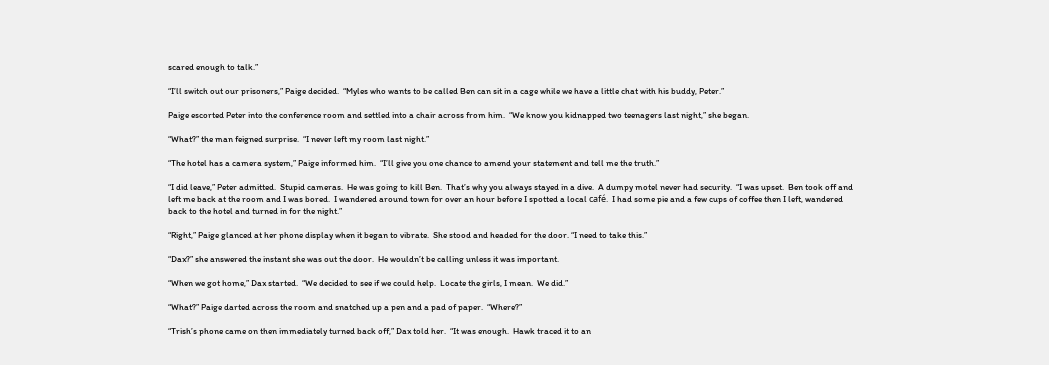scared enough to talk.”

“I’ll switch out our prisoners,” Paige decided.  “Myles who wants to be called Ben can sit in a cage while we have a little chat with his buddy, Peter.”

Paige escorted Peter into the conference room and settled into a chair across from him.  “We know you kidnapped two teenagers last night,” she began.

“What?” the man feigned surprise.  “I never left my room last night.”

“The hotel has a camera system,” Paige informed him.  “I’ll give you one chance to amend your statement and tell me the truth.”

“I did leave,” Peter admitted.  Stupid cameras.  He was going to kill Ben.  That’s why you always stayed in a dive.  A dumpy motel never had security.  “I was upset.  Ben took off and left me back at the room and I was bored.  I wandered around town for over an hour before I spotted a local café.  I had some pie and a few cups of coffee then I left, wandered back to the hotel and turned in for the night.”

“Right,” Paige glanced at her phone display when it began to vibrate.  She stood and headed for the door. “I need to take this.”

“Dax?” she answered the instant she was out the door.  He wouldn’t be calling unless it was important.

“When we got home,” Dax started.  “We decided to see if we could help.  Locate the girls, I mean.  We did.”

“What?” Paige darted across the room and snatched up a pen and a pad of paper.  “Where?”

“Trish’s phone came on then immediately turned back off,” Dax told her.  “It was enough.  Hawk traced it to an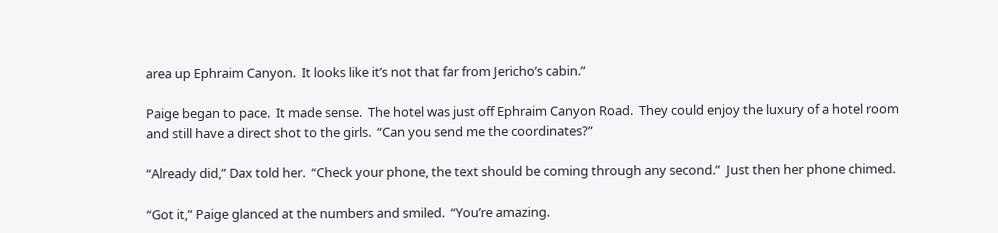area up Ephraim Canyon.  It looks like it’s not that far from Jericho’s cabin.”

Paige began to pace.  It made sense.  The hotel was just off Ephraim Canyon Road.  They could enjoy the luxury of a hotel room and still have a direct shot to the girls.  “Can you send me the coordinates?”

“Already did,” Dax told her.  “Check your phone, the text should be coming through any second.”  Just then her phone chimed.

“Got it,” Paige glanced at the numbers and smiled.  “You’re amazing.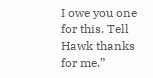I owe you one for this. Tell Hawk thanks for me.”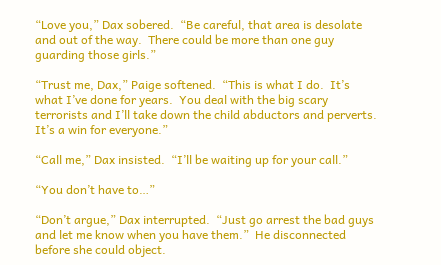“Love you,” Dax sobered.  “Be careful, that area is desolate and out of the way.  There could be more than one guy guarding those girls.”

“Trust me, Dax,” Paige softened.  “This is what I do.  It’s what I’ve done for years.  You deal with the big scary terrorists and I’ll take down the child abductors and perverts.  It’s a win for everyone.”

“Call me,” Dax insisted.  “I’ll be waiting up for your call.”

“You don’t have to…”

“Don’t argue,” Dax interrupted.  “Just go arrest the bad guys and let me know when you have them.”  He disconnected before she could object.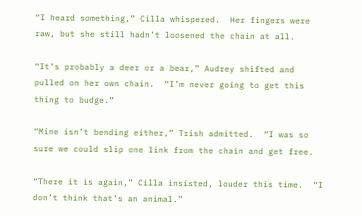“I heard something,” Cilla whispered.  Her fingers were raw, but she still hadn’t loosened the chain at all.

“It’s probably a deer or a bear,” Audrey shifted and pulled on her own chain.  “I’m never going to get this thing to budge.”

“Mine isn’t bending either,” Trish admitted.  “I was so sure we could slip one link from the chain and get free.

“There it is again,” Cilla insisted, louder this time.  “I don’t think that’s an animal.”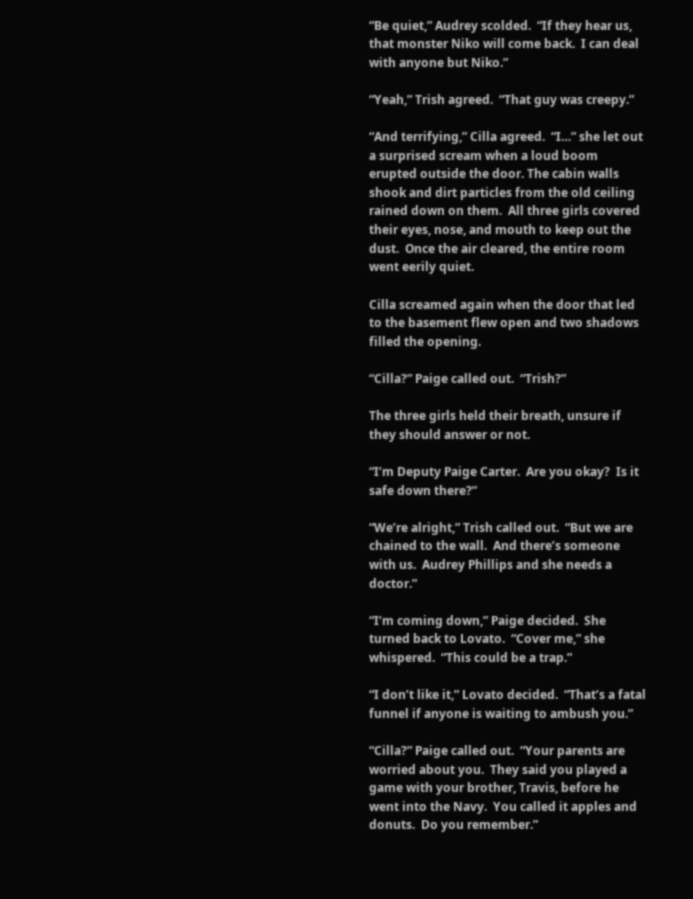“Be quiet,” Audrey scolded.  “If they hear us, that monster Niko will come back.  I can deal with anyone but Niko.”

“Yeah,” Trish agreed.  “That guy was creepy.”

“And terrifying,” Cilla agreed.  “I…” she let out a surprised scream when a loud boom erupted outside the door. The cabin walls shook and dirt particles from the old ceiling rained down on them.  All three girls covered their eyes, nose, and mouth to keep out the dust.  Once the air cleared, the entire room went eerily quiet.

Cilla screamed again when the door that led to the basement flew open and two shadows filled the opening.

“Cilla?” Paige called out.  “Trish?”

The three girls held their breath, unsure if they should answer or not.

“I’m Deputy Paige Carter.  Are you okay?  Is it safe down there?”

“We’re alright,” Trish called out.  “But we are chained to the wall.  And there’s someone with us.  Audrey Phillips and she needs a doctor.”

“I’m coming down,” Paige decided.  She turned back to Lovato.  “Cover me,” she whispered.  “This could be a trap.”

“I don’t like it,” Lovato decided.  “That’s a fatal funnel if anyone is waiting to ambush you.”

“Cilla?” Paige called out.  “Your parents are worried about you.  They said you played a game with your brother, Travis, before he went into the Navy.  You called it apples and donuts.  Do you remember.”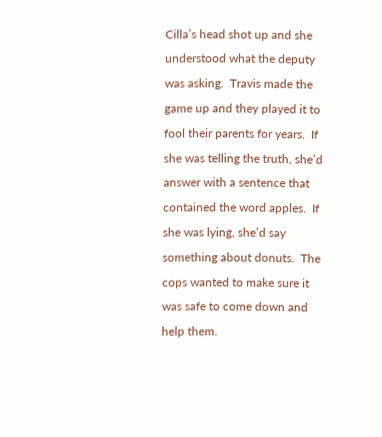Cilla’s head shot up and she understood what the deputy was asking.  Travis made the game up and they played it to fool their parents for years.  If she was telling the truth, she’d answer with a sentence that contained the word apples.  If she was lying, she’d say something about donuts.  The cops wanted to make sure it was safe to come down and help them.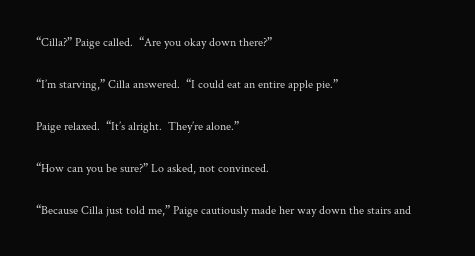“Cilla?” Paige called.  “Are you okay down there?”

“I’m starving,” Cilla answered.  “I could eat an entire apple pie.”

Paige relaxed.  “It’s alright.  They’re alone.”

“How can you be sure?” Lo asked, not convinced.

“Because Cilla just told me,” Paige cautiously made her way down the stairs and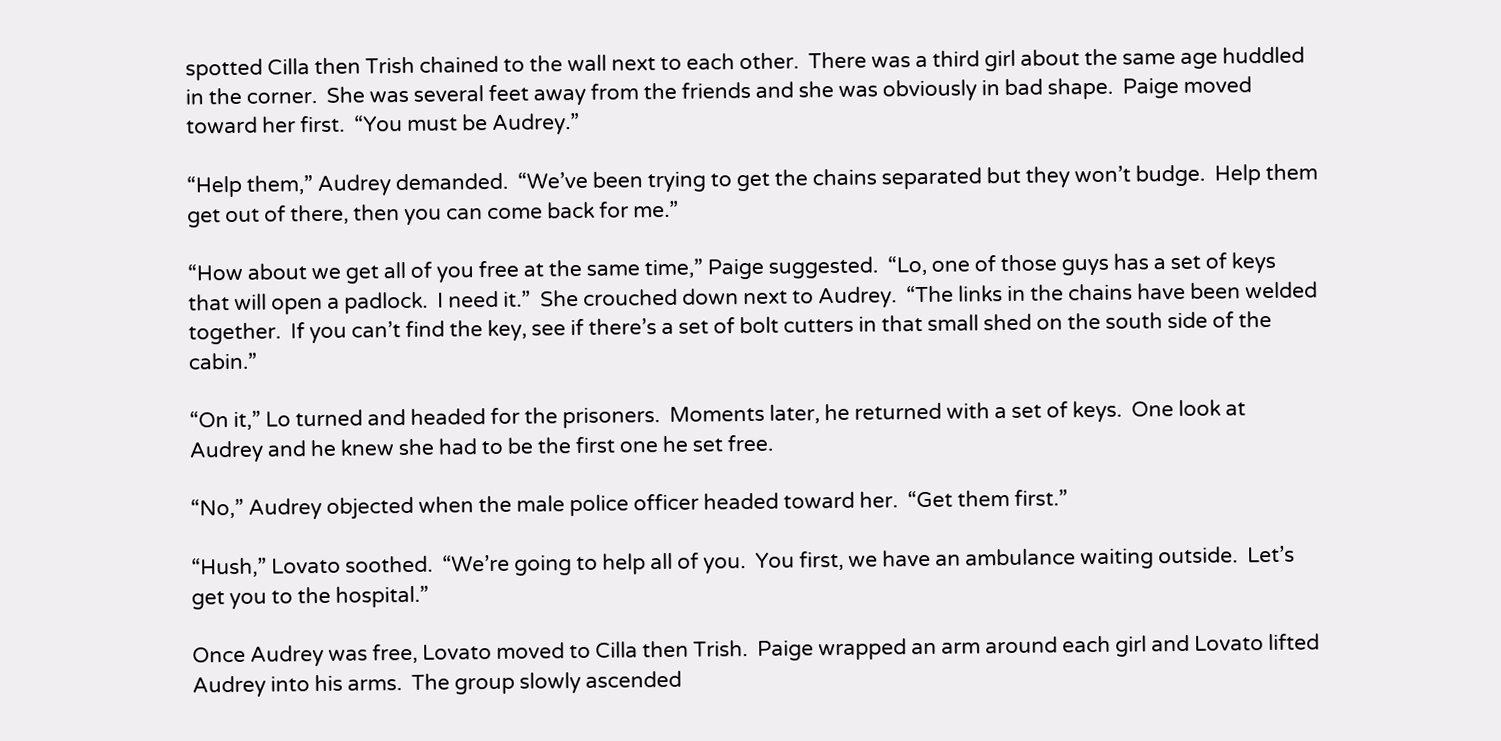spotted Cilla then Trish chained to the wall next to each other.  There was a third girl about the same age huddled in the corner.  She was several feet away from the friends and she was obviously in bad shape.  Paige moved toward her first.  “You must be Audrey.”

“Help them,” Audrey demanded.  “We’ve been trying to get the chains separated but they won’t budge.  Help them get out of there, then you can come back for me.”

“How about we get all of you free at the same time,” Paige suggested.  “Lo, one of those guys has a set of keys that will open a padlock.  I need it.”  She crouched down next to Audrey.  “The links in the chains have been welded together.  If you can’t find the key, see if there’s a set of bolt cutters in that small shed on the south side of the cabin.”

“On it,” Lo turned and headed for the prisoners.  Moments later, he returned with a set of keys.  One look at Audrey and he knew she had to be the first one he set free.

“No,” Audrey objected when the male police officer headed toward her.  “Get them first.”

“Hush,” Lovato soothed.  “We’re going to help all of you.  You first, we have an ambulance waiting outside.  Let’s get you to the hospital.”

Once Audrey was free, Lovato moved to Cilla then Trish.  Paige wrapped an arm around each girl and Lovato lifted Audrey into his arms.  The group slowly ascended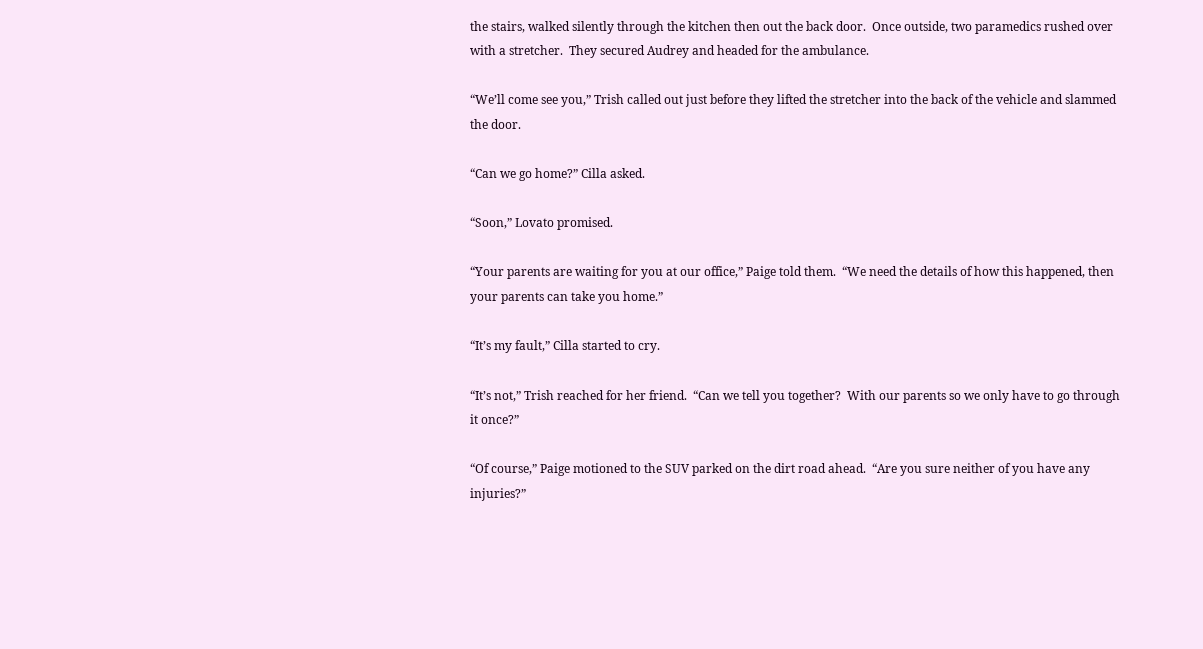the stairs, walked silently through the kitchen then out the back door.  Once outside, two paramedics rushed over with a stretcher.  They secured Audrey and headed for the ambulance.

“We’ll come see you,” Trish called out just before they lifted the stretcher into the back of the vehicle and slammed the door.

“Can we go home?” Cilla asked.

“Soon,” Lovato promised.

“Your parents are waiting for you at our office,” Paige told them.  “We need the details of how this happened, then your parents can take you home.”

“It’s my fault,” Cilla started to cry.

“It’s not,” Trish reached for her friend.  “Can we tell you together?  With our parents so we only have to go through it once?”

“Of course,” Paige motioned to the SUV parked on the dirt road ahead.  “Are you sure neither of you have any injuries?”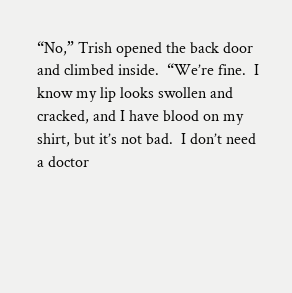“No,” Trish opened the back door and climbed inside.  “We’re fine.  I know my lip looks swollen and cracked, and I have blood on my shirt, but it’s not bad.  I don’t need a doctor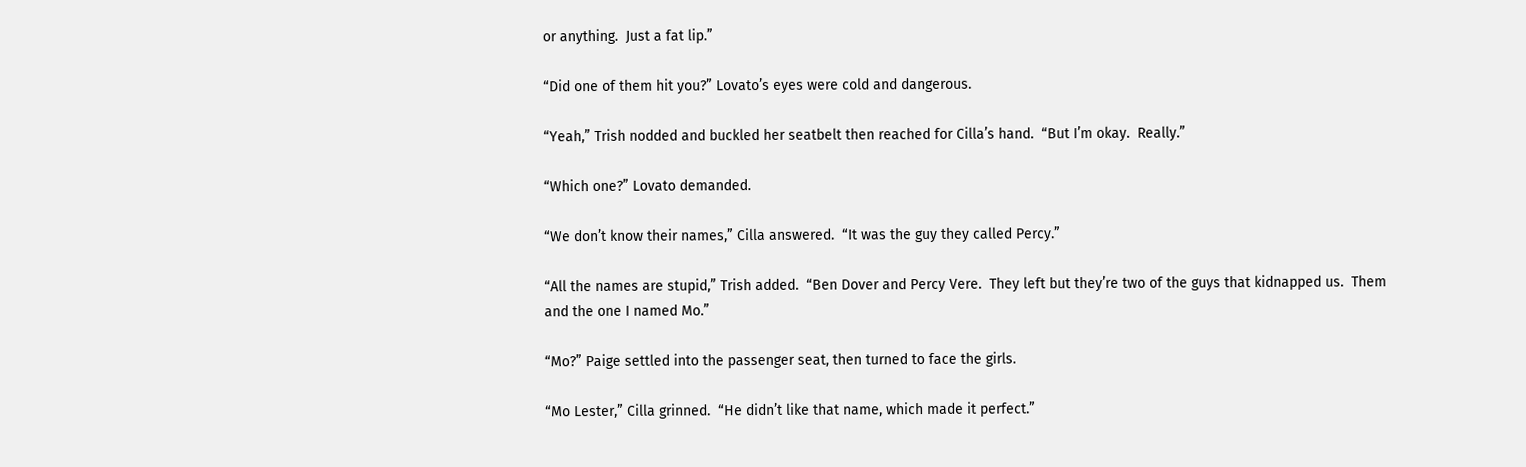or anything.  Just a fat lip.”

“Did one of them hit you?” Lovato’s eyes were cold and dangerous.

“Yeah,” Trish nodded and buckled her seatbelt then reached for Cilla’s hand.  “But I’m okay.  Really.”

“Which one?” Lovato demanded.

“We don’t know their names,” Cilla answered.  “It was the guy they called Percy.”

“All the names are stupid,” Trish added.  “Ben Dover and Percy Vere.  They left but they’re two of the guys that kidnapped us.  Them and the one I named Mo.”

“Mo?” Paige settled into the passenger seat, then turned to face the girls.

“Mo Lester,” Cilla grinned.  “He didn’t like that name, which made it perfect.”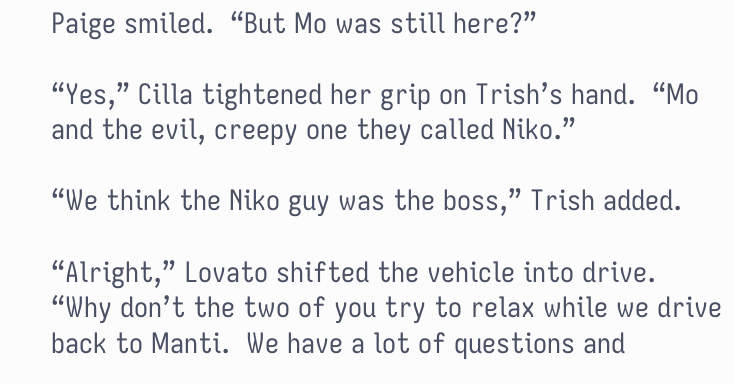Paige smiled.  “But Mo was still here?”

“Yes,” Cilla tightened her grip on Trish’s hand.  “Mo and the evil, creepy one they called Niko.”

“We think the Niko guy was the boss,” Trish added.

“Alright,” Lovato shifted the vehicle into drive.  “Why don’t the two of you try to relax while we drive back to Manti.  We have a lot of questions and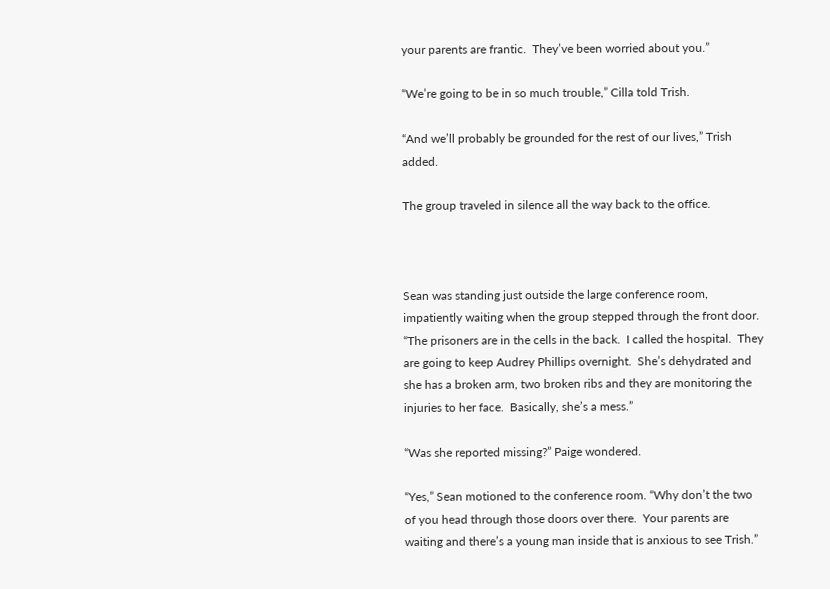your parents are frantic.  They’ve been worried about you.”

“We’re going to be in so much trouble,” Cilla told Trish.

“And we’ll probably be grounded for the rest of our lives,” Trish added.

The group traveled in silence all the way back to the office.



Sean was standing just outside the large conference room, impatiently waiting when the group stepped through the front door.  “The prisoners are in the cells in the back.  I called the hospital.  They are going to keep Audrey Phillips overnight.  She’s dehydrated and she has a broken arm, two broken ribs and they are monitoring the injuries to her face.  Basically, she’s a mess.”

“Was she reported missing?” Paige wondered.

“Yes,” Sean motioned to the conference room. “Why don’t the two of you head through those doors over there.  Your parents are waiting and there’s a young man inside that is anxious to see Trish.”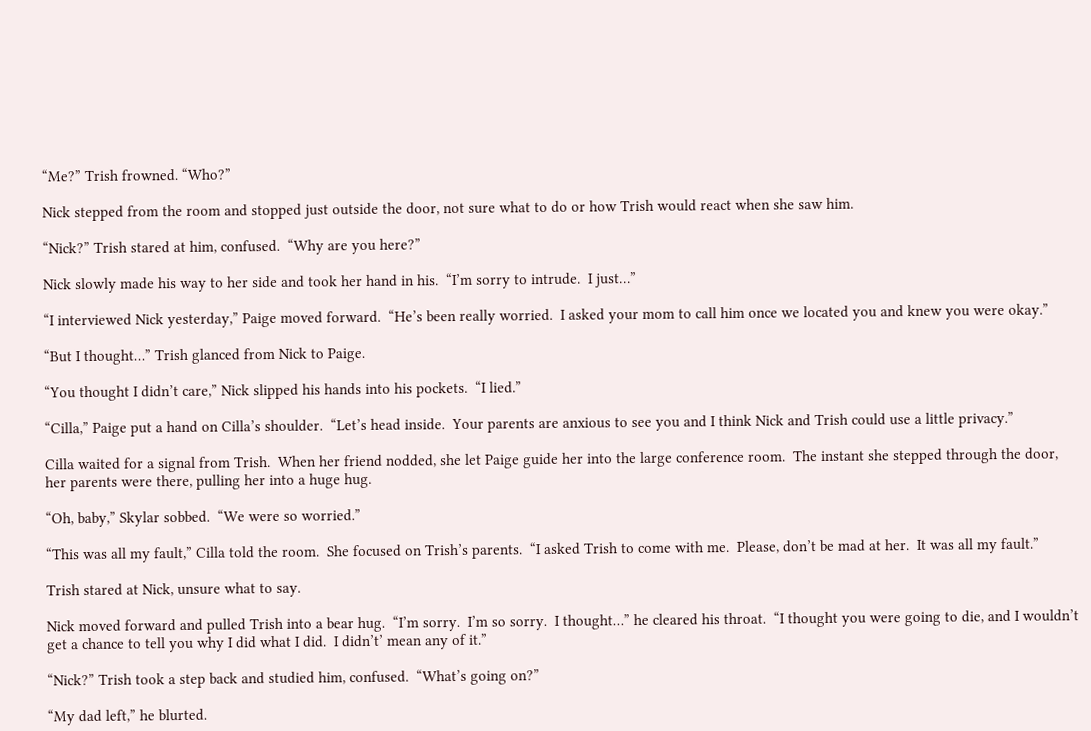“Me?” Trish frowned. “Who?”

Nick stepped from the room and stopped just outside the door, not sure what to do or how Trish would react when she saw him.

“Nick?” Trish stared at him, confused.  “Why are you here?”

Nick slowly made his way to her side and took her hand in his.  “I’m sorry to intrude.  I just…”

“I interviewed Nick yesterday,” Paige moved forward.  “He’s been really worried.  I asked your mom to call him once we located you and knew you were okay.”

“But I thought…” Trish glanced from Nick to Paige.

“You thought I didn’t care,” Nick slipped his hands into his pockets.  “I lied.”

“Cilla,” Paige put a hand on Cilla’s shoulder.  “Let’s head inside.  Your parents are anxious to see you and I think Nick and Trish could use a little privacy.”

Cilla waited for a signal from Trish.  When her friend nodded, she let Paige guide her into the large conference room.  The instant she stepped through the door, her parents were there, pulling her into a huge hug.

“Oh, baby,” Skylar sobbed.  “We were so worried.”

“This was all my fault,” Cilla told the room.  She focused on Trish’s parents.  “I asked Trish to come with me.  Please, don’t be mad at her.  It was all my fault.”

Trish stared at Nick, unsure what to say.

Nick moved forward and pulled Trish into a bear hug.  “I’m sorry.  I’m so sorry.  I thought…” he cleared his throat.  “I thought you were going to die, and I wouldn’t get a chance to tell you why I did what I did.  I didn’t’ mean any of it.”

“Nick?” Trish took a step back and studied him, confused.  “What’s going on?”

“My dad left,” he blurted.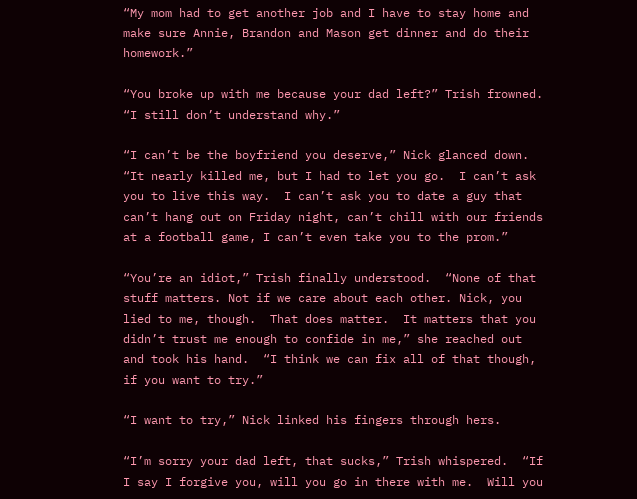“My mom had to get another job and I have to stay home and make sure Annie, Brandon and Mason get dinner and do their homework.”

“You broke up with me because your dad left?” Trish frowned.  “I still don’t understand why.”

“I can’t be the boyfriend you deserve,” Nick glanced down.  “It nearly killed me, but I had to let you go.  I can’t ask you to live this way.  I can’t ask you to date a guy that can’t hang out on Friday night, can’t chill with our friends at a football game, I can’t even take you to the prom.”

“You’re an idiot,” Trish finally understood.  “None of that stuff matters. Not if we care about each other. Nick, you lied to me, though.  That does matter.  It matters that you didn’t trust me enough to confide in me,” she reached out and took his hand.  “I think we can fix all of that though, if you want to try.”

“I want to try,” Nick linked his fingers through hers.

“I’m sorry your dad left, that sucks,” Trish whispered.  “If I say I forgive you, will you go in there with me.  Will you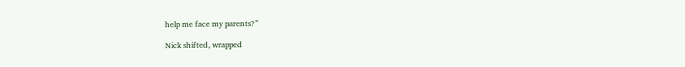help me face my parents?”

Nick shifted, wrapped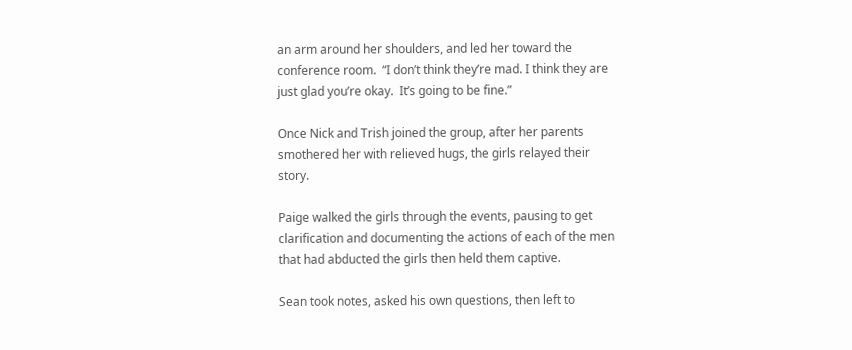an arm around her shoulders, and led her toward the conference room.  “I don’t think they’re mad. I think they are just glad you’re okay.  It’s going to be fine.”

Once Nick and Trish joined the group, after her parents smothered her with relieved hugs, the girls relayed their story.

Paige walked the girls through the events, pausing to get clarification and documenting the actions of each of the men that had abducted the girls then held them captive.

Sean took notes, asked his own questions, then left to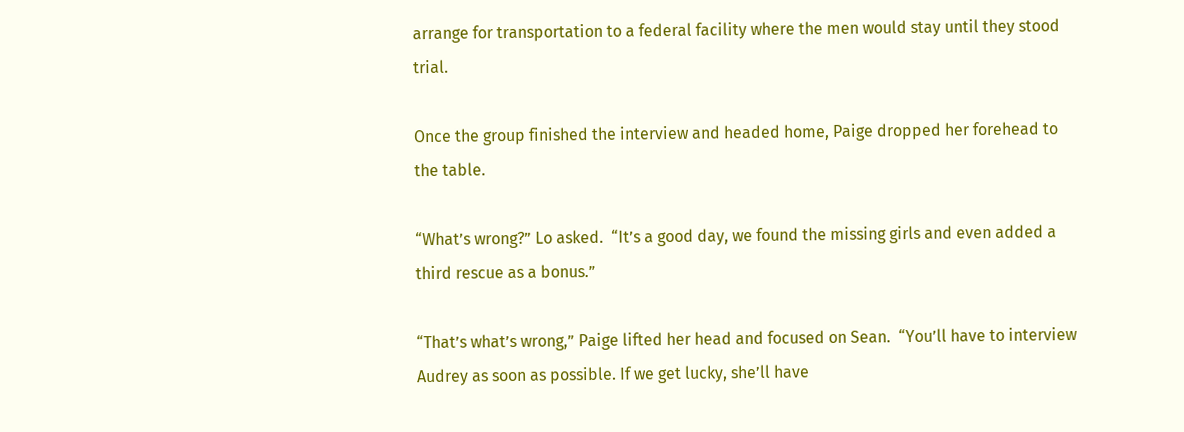arrange for transportation to a federal facility where the men would stay until they stood trial.

Once the group finished the interview and headed home, Paige dropped her forehead to the table.

“What’s wrong?” Lo asked.  “It’s a good day, we found the missing girls and even added a third rescue as a bonus.”

“That’s what’s wrong,” Paige lifted her head and focused on Sean.  “You’ll have to interview Audrey as soon as possible. If we get lucky, she’ll have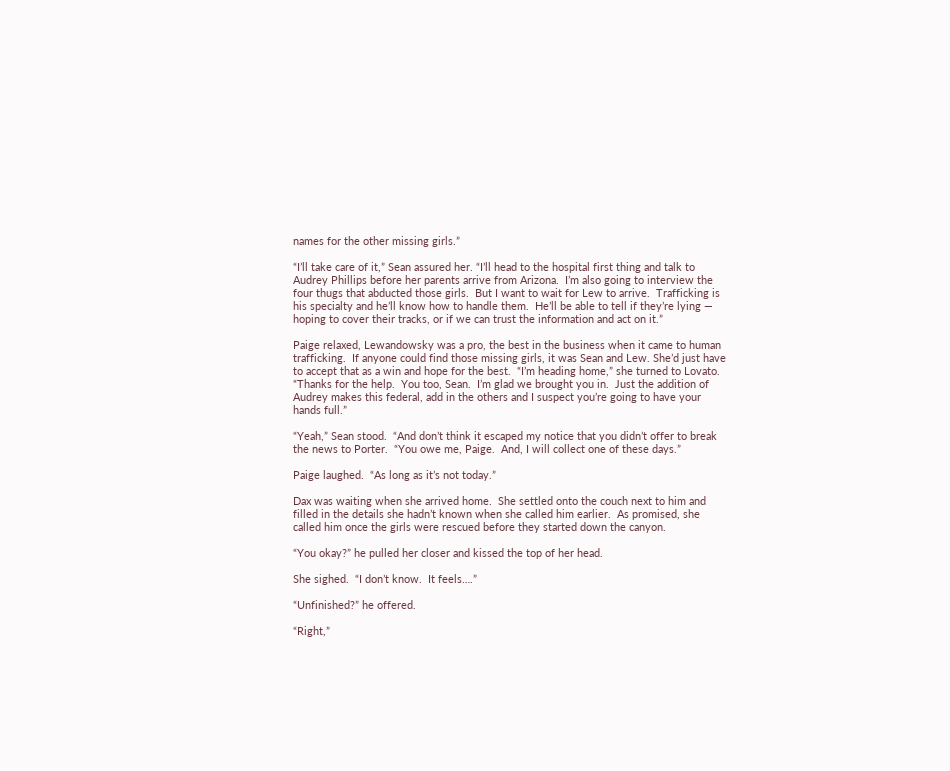names for the other missing girls.”

“I’ll take care of it,” Sean assured her. “I’ll head to the hospital first thing and talk to Audrey Phillips before her parents arrive from Arizona.  I’m also going to interview the four thugs that abducted those girls.  But I want to wait for Lew to arrive.  Trafficking is his specialty and he’ll know how to handle them.  He’ll be able to tell if they’re lying — hoping to cover their tracks, or if we can trust the information and act on it.”

Paige relaxed, Lewandowsky was a pro, the best in the business when it came to human trafficking.  If anyone could find those missing girls, it was Sean and Lew. She’d just have to accept that as a win and hope for the best.  “I’m heading home,” she turned to Lovato.  “Thanks for the help.  You too, Sean.  I’m glad we brought you in.  Just the addition of Audrey makes this federal, add in the others and I suspect you’re going to have your hands full.”

“Yeah,” Sean stood.  “And don’t think it escaped my notice that you didn’t offer to break the news to Porter.  “You owe me, Paige.  And, I will collect one of these days.”

Paige laughed.  “As long as it’s not today.”

Dax was waiting when she arrived home.  She settled onto the couch next to him and filled in the details she hadn’t known when she called him earlier.  As promised, she called him once the girls were rescued before they started down the canyon.

“You okay?” he pulled her closer and kissed the top of her head.

She sighed.  “I don’t know.  It feels….”

“Unfinished?” he offered.

“Right,”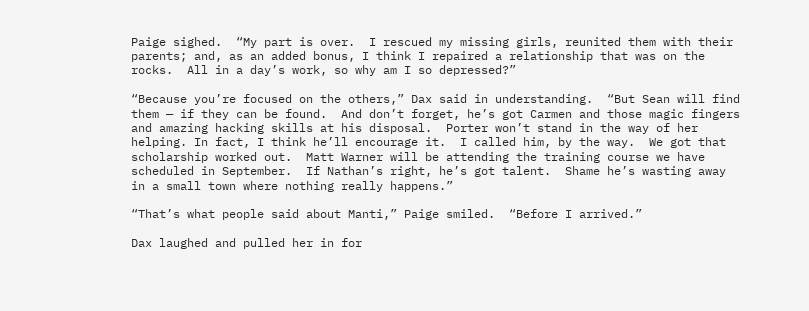Paige sighed.  “My part is over.  I rescued my missing girls, reunited them with their parents; and, as an added bonus, I think I repaired a relationship that was on the rocks.  All in a day’s work, so why am I so depressed?”

“Because you’re focused on the others,” Dax said in understanding.  “But Sean will find them — if they can be found.  And don’t forget, he’s got Carmen and those magic fingers and amazing hacking skills at his disposal.  Porter won’t stand in the way of her helping. In fact, I think he’ll encourage it.  I called him, by the way.  We got that scholarship worked out.  Matt Warner will be attending the training course we have scheduled in September.  If Nathan’s right, he’s got talent.  Shame he’s wasting away in a small town where nothing really happens.”

“That’s what people said about Manti,” Paige smiled.  “Before I arrived.”

Dax laughed and pulled her in for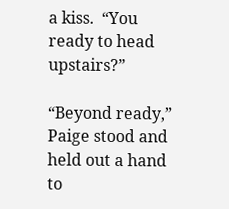a kiss.  “You ready to head upstairs?”

“Beyond ready,” Paige stood and held out a hand to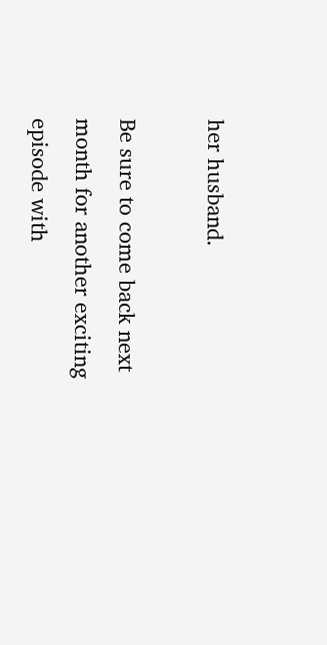her husband.

Be sure to come back next month for another exciting episode with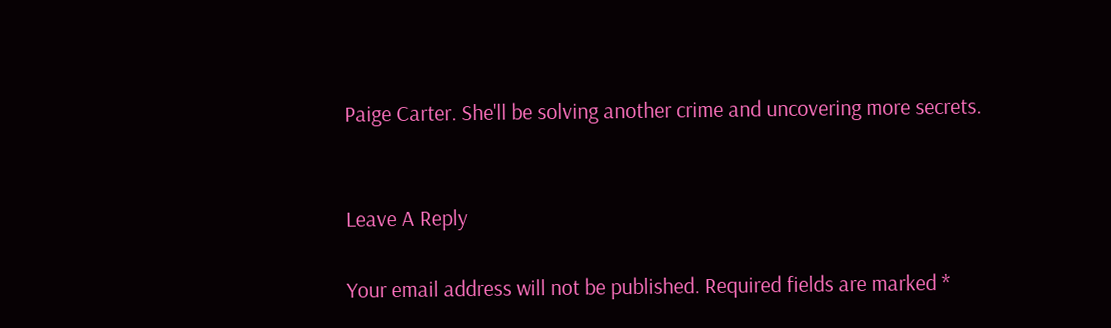Paige Carter. She'll be solving another crime and uncovering more secrets.


Leave A Reply

Your email address will not be published. Required fields are marked *